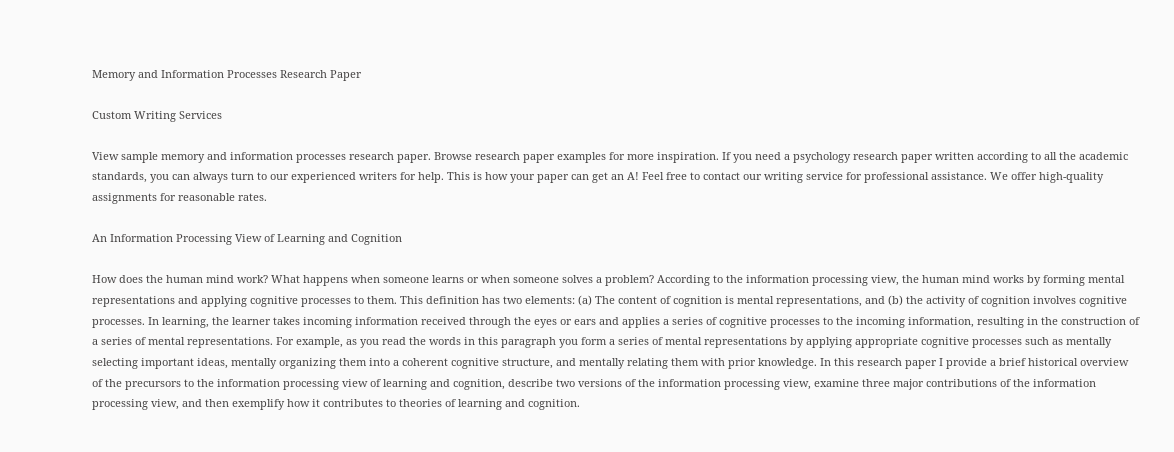Memory and Information Processes Research Paper

Custom Writing Services

View sample memory and information processes research paper. Browse research paper examples for more inspiration. If you need a psychology research paper written according to all the academic standards, you can always turn to our experienced writers for help. This is how your paper can get an A! Feel free to contact our writing service for professional assistance. We offer high-quality assignments for reasonable rates.

An Information Processing View of Learning and Cognition

How does the human mind work? What happens when someone learns or when someone solves a problem? According to the information processing view, the human mind works by forming mental representations and applying cognitive processes to them. This definition has two elements: (a) The content of cognition is mental representations, and (b) the activity of cognition involves cognitive processes. In learning, the learner takes incoming information received through the eyes or ears and applies a series of cognitive processes to the incoming information, resulting in the construction of a series of mental representations. For example, as you read the words in this paragraph you form a series of mental representations by applying appropriate cognitive processes such as mentally selecting important ideas, mentally organizing them into a coherent cognitive structure, and mentally relating them with prior knowledge. In this research paper I provide a brief historical overview of the precursors to the information processing view of learning and cognition, describe two versions of the information processing view, examine three major contributions of the information processing view, and then exemplify how it contributes to theories of learning and cognition.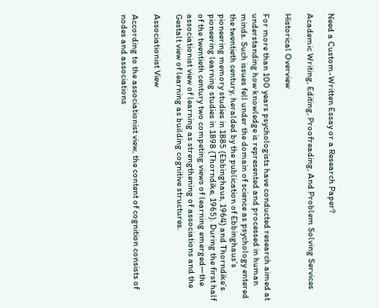Need a Custom-Written Essay or a Research Paper?

Academic Writing, Editing, Proofreading, And Problem Solving Services

Historical Overview

For more than 100 years psychologists have conducted research aimed at understanding how knowledge is represented and processed in human minds. Such issues fell under the domain of science as psychology entered the twentieth century, heralded by the publication of Ebbinghaus’s pioneering memory studies in 1885 (Ebbinghaus, 1964) and Thorndike’s pioneering learning studies in 1898 (Thorndike, 1965). During the first half of the twentieth century two competing views of learning emerged—the associationist view of learning as strengthening of associations and the Gestalt view of learning as building cognitive structures.

Associationist View

According to the associationist view, the content of cognition consists of nodes and associations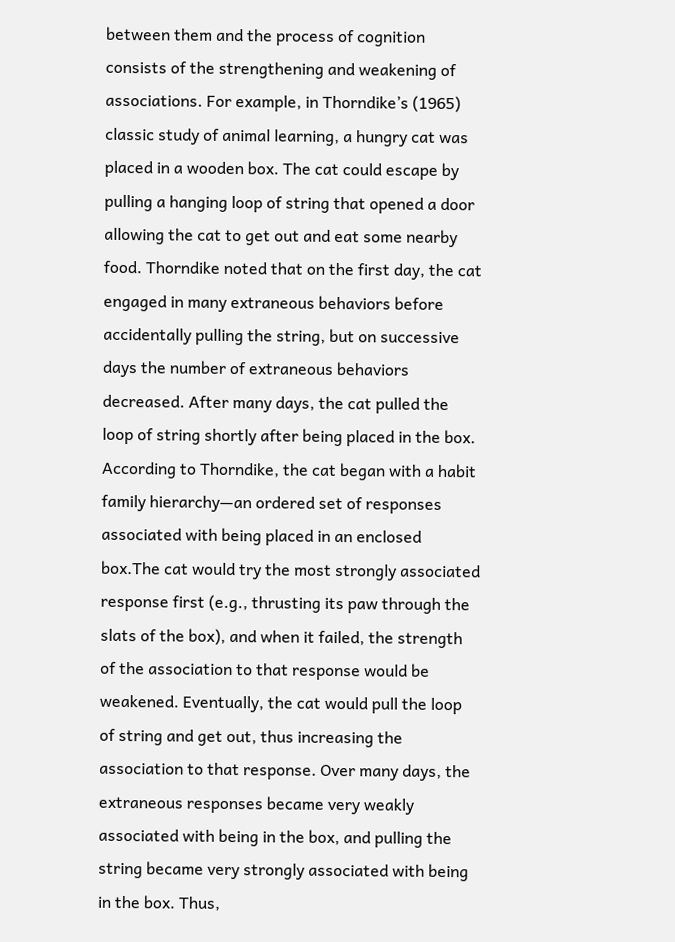between them and the process of cognition consists of the strengthening and weakening of associations. For example, in Thorndike’s (1965) classic study of animal learning, a hungry cat was placed in a wooden box. The cat could escape by pulling a hanging loop of string that opened a door allowing the cat to get out and eat some nearby food. Thorndike noted that on the first day, the cat engaged in many extraneous behaviors before accidentally pulling the string, but on successive days the number of extraneous behaviors decreased. After many days, the cat pulled the loop of string shortly after being placed in the box. According to Thorndike, the cat began with a habit family hierarchy—an ordered set of responses associated with being placed in an enclosed box.The cat would try the most strongly associated response first (e.g., thrusting its paw through the slats of the box), and when it failed, the strength of the association to that response would be weakened. Eventually, the cat would pull the loop of string and get out, thus increasing the association to that response. Over many days, the extraneous responses became very weakly associated with being in the box, and pulling the string became very strongly associated with being in the box. Thus,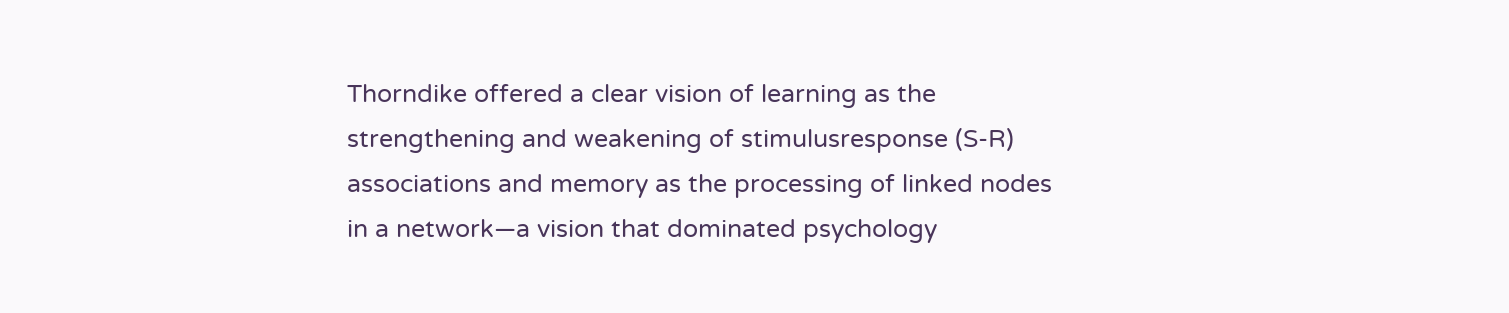Thorndike offered a clear vision of learning as the strengthening and weakening of stimulusresponse (S-R) associations and memory as the processing of linked nodes in a network—a vision that dominated psychology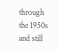through the 1950s and still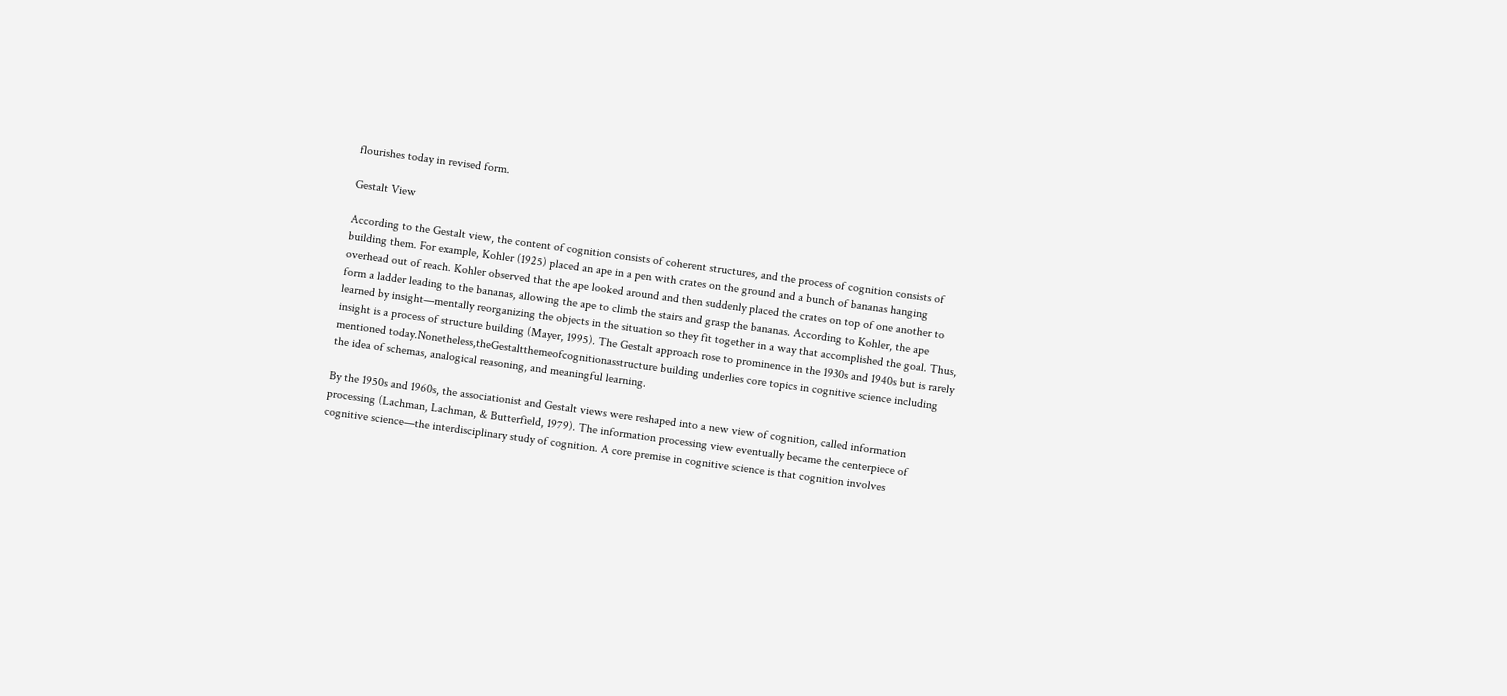flourishes today in revised form.

Gestalt View

According to the Gestalt view, the content of cognition consists of coherent structures, and the process of cognition consists of building them. For example, Kohler (1925) placed an ape in a pen with crates on the ground and a bunch of bananas hanging overhead out of reach. Kohler observed that the ape looked around and then suddenly placed the crates on top of one another to form a ladder leading to the bananas, allowing the ape to climb the stairs and grasp the bananas. According to Kohler, the ape learned by insight—mentally reorganizing the objects in the situation so they fit together in a way that accomplished the goal. Thus, insight is a process of structure building (Mayer, 1995). The Gestalt approach rose to prominence in the 1930s and 1940s but is rarely mentioned today.Nonetheless,theGestaltthemeofcognitionasstructure building underlies core topics in cognitive science including the idea of schemas, analogical reasoning, and meaningful learning.

By the 1950s and 1960s, the associationist and Gestalt views were reshaped into a new view of cognition, called information processing (Lachman, Lachman, & Butterfield, 1979). The information processing view eventually became the centerpiece of cognitive science—the interdisciplinary study of cognition. A core premise in cognitive science is that cognition involves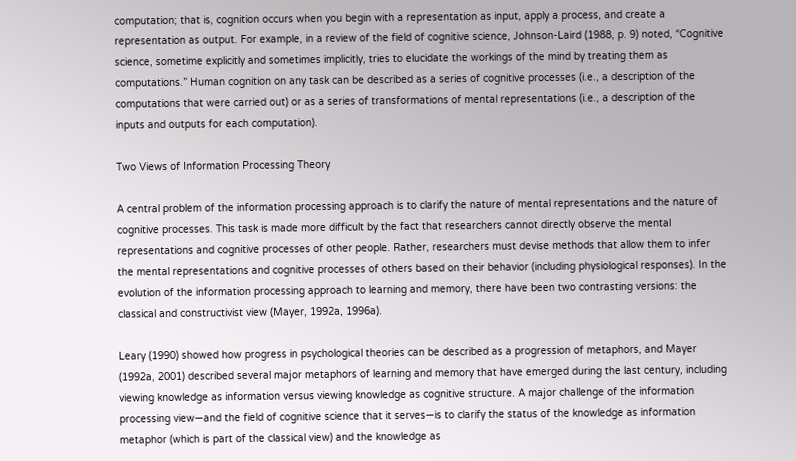computation; that is, cognition occurs when you begin with a representation as input, apply a process, and create a representation as output. For example, in a review of the field of cognitive science, Johnson-Laird (1988, p. 9) noted, “Cognitive science, sometime explicitly and sometimes implicitly, tries to elucidate the workings of the mind by treating them as computations.” Human cognition on any task can be described as a series of cognitive processes (i.e., a description of the computations that were carried out) or as a series of transformations of mental representations (i.e., a description of the inputs and outputs for each computation).

Two Views of Information Processing Theory

A central problem of the information processing approach is to clarify the nature of mental representations and the nature of cognitive processes. This task is made more difficult by the fact that researchers cannot directly observe the mental representations and cognitive processes of other people. Rather, researchers must devise methods that allow them to infer the mental representations and cognitive processes of others based on their behavior (including physiological responses). In the evolution of the information processing approach to learning and memory, there have been two contrasting versions: the classical and constructivist view (Mayer, 1992a, 1996a).

Leary (1990) showed how progress in psychological theories can be described as a progression of metaphors, and Mayer (1992a, 2001) described several major metaphors of learning and memory that have emerged during the last century, including viewing knowledge as information versus viewing knowledge as cognitive structure. A major challenge of the information processing view—and the field of cognitive science that it serves—is to clarify the status of the knowledge as information metaphor (which is part of the classical view) and the knowledge as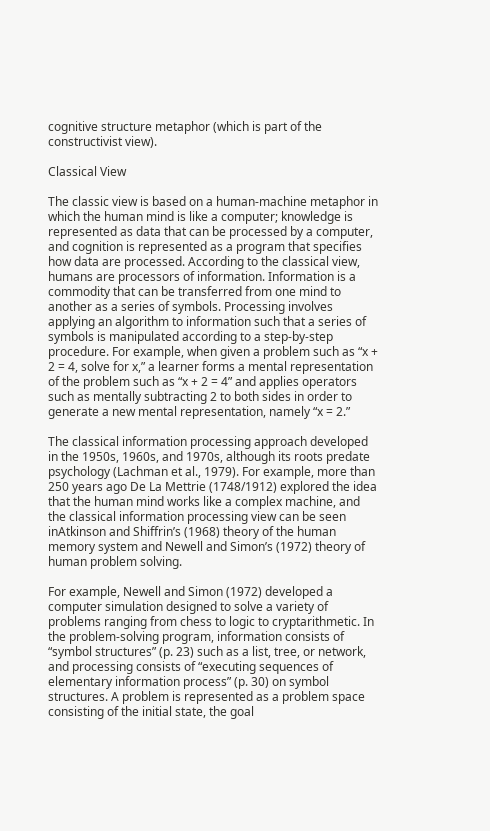cognitive structure metaphor (which is part of the constructivist view).

Classical View

The classic view is based on a human-machine metaphor in which the human mind is like a computer; knowledge is represented as data that can be processed by a computer, and cognition is represented as a program that specifies how data are processed. According to the classical view, humans are processors of information. Information is a commodity that can be transferred from one mind to another as a series of symbols. Processing involves applying an algorithm to information such that a series of symbols is manipulated according to a step-by-step procedure. For example, when given a problem such as “x + 2 = 4, solve for x,” a learner forms a mental representation of the problem such as “x + 2 = 4” and applies operators such as mentally subtracting 2 to both sides in order to generate a new mental representation, namely “x = 2.”

The classical information processing approach developed in the 1950s, 1960s, and 1970s, although its roots predate psychology (Lachman et al., 1979). For example, more than 250 years ago De La Mettrie (1748/1912) explored the idea that the human mind works like a complex machine, and the classical information processing view can be seen inAtkinson and Shiffrin’s (1968) theory of the human memory system and Newell and Simon’s (1972) theory of human problem solving.

For example, Newell and Simon (1972) developed a computer simulation designed to solve a variety of problems ranging from chess to logic to cryptarithmetic. In the problem-solving program, information consists of “symbol structures” (p. 23) such as a list, tree, or network, and processing consists of “executing sequences of elementary information process” (p. 30) on symbol structures. A problem is represented as a problem space consisting of the initial state, the goal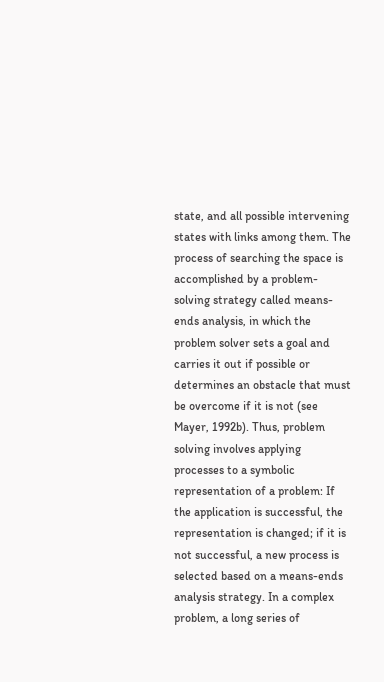state, and all possible intervening states with links among them. The process of searching the space is accomplished by a problem-solving strategy called means-ends analysis, in which the problem solver sets a goal and carries it out if possible or determines an obstacle that must be overcome if it is not (see Mayer, 1992b). Thus, problem solving involves applying processes to a symbolic representation of a problem: If the application is successful, the representation is changed; if it is not successful, a new process is selected based on a means-ends analysis strategy. In a complex problem, a long series of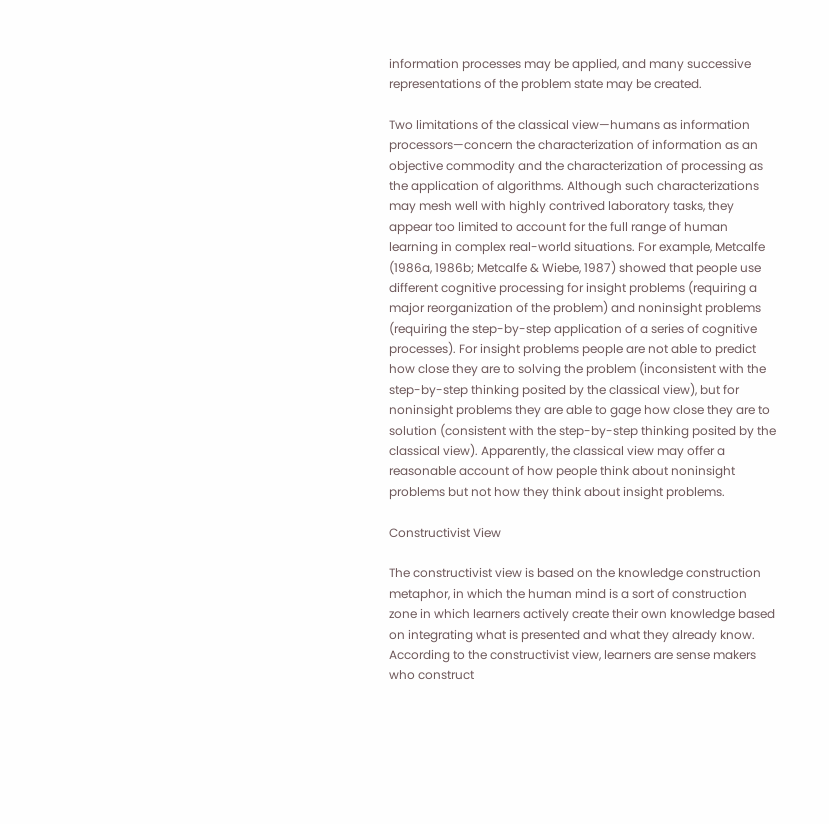information processes may be applied, and many successive representations of the problem state may be created.

Two limitations of the classical view—humans as information processors—concern the characterization of information as an objective commodity and the characterization of processing as the application of algorithms. Although such characterizations may mesh well with highly contrived laboratory tasks, they appear too limited to account for the full range of human learning in complex real-world situations. For example, Metcalfe (1986a, 1986b; Metcalfe & Wiebe, 1987) showed that people use different cognitive processing for insight problems (requiring a major reorganization of the problem) and noninsight problems (requiring the step-by-step application of a series of cognitive processes). For insight problems people are not able to predict how close they are to solving the problem (inconsistent with the step-by-step thinking posited by the classical view), but for noninsight problems they are able to gage how close they are to solution (consistent with the step-by-step thinking posited by the classical view). Apparently, the classical view may offer a reasonable account of how people think about noninsight problems but not how they think about insight problems.

Constructivist View

The constructivist view is based on the knowledge construction metaphor, in which the human mind is a sort of construction zone in which learners actively create their own knowledge based on integrating what is presented and what they already know. According to the constructivist view, learners are sense makers who construct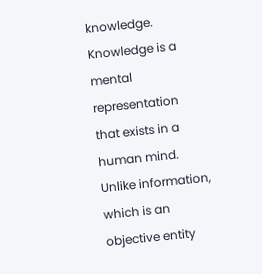knowledge. Knowledge is a mental representation that exists in a human mind. Unlike information, which is an objective entity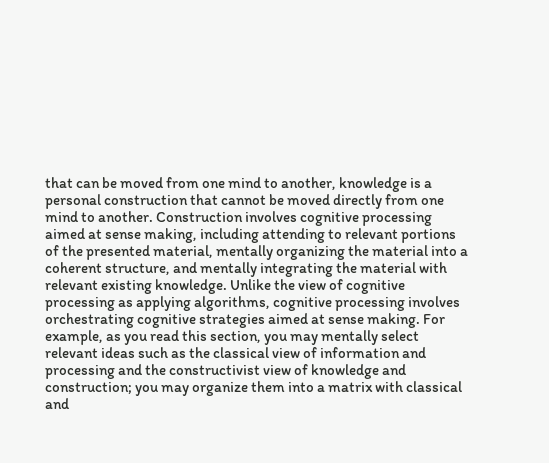that can be moved from one mind to another, knowledge is a personal construction that cannot be moved directly from one mind to another. Construction involves cognitive processing aimed at sense making, including attending to relevant portions of the presented material, mentally organizing the material into a coherent structure, and mentally integrating the material with relevant existing knowledge. Unlike the view of cognitive processing as applying algorithms, cognitive processing involves orchestrating cognitive strategies aimed at sense making. For example, as you read this section, you may mentally select relevant ideas such as the classical view of information and processing and the constructivist view of knowledge and construction; you may organize them into a matrix with classical and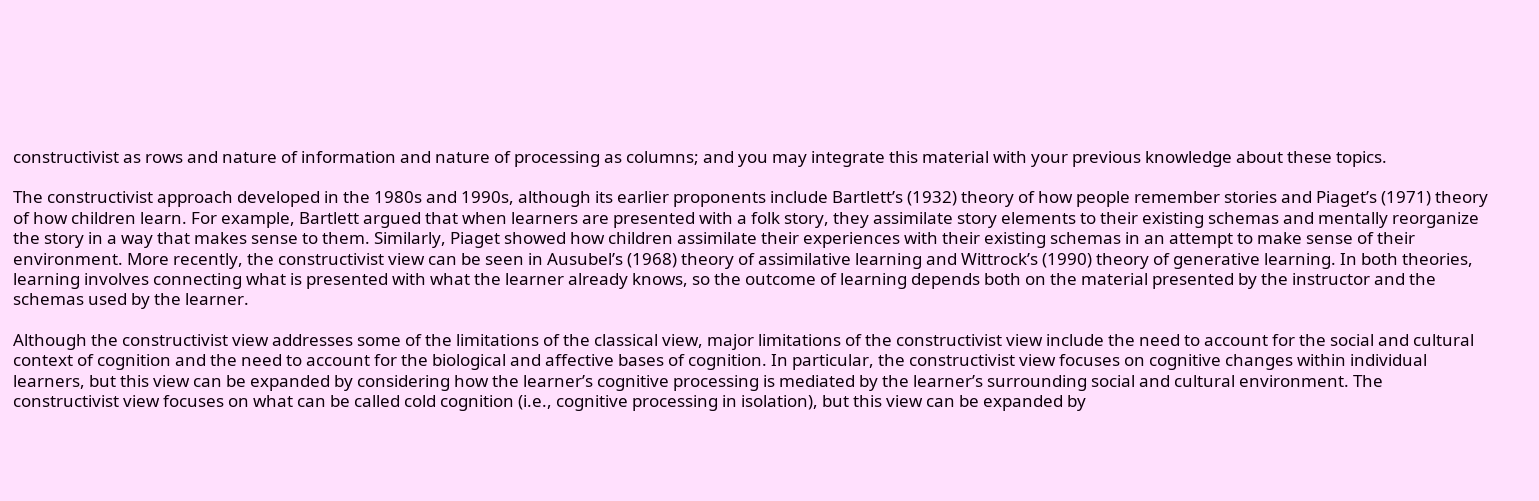constructivist as rows and nature of information and nature of processing as columns; and you may integrate this material with your previous knowledge about these topics.

The constructivist approach developed in the 1980s and 1990s, although its earlier proponents include Bartlett’s (1932) theory of how people remember stories and Piaget’s (1971) theory of how children learn. For example, Bartlett argued that when learners are presented with a folk story, they assimilate story elements to their existing schemas and mentally reorganize the story in a way that makes sense to them. Similarly, Piaget showed how children assimilate their experiences with their existing schemas in an attempt to make sense of their environment. More recently, the constructivist view can be seen in Ausubel’s (1968) theory of assimilative learning and Wittrock’s (1990) theory of generative learning. In both theories, learning involves connecting what is presented with what the learner already knows, so the outcome of learning depends both on the material presented by the instructor and the schemas used by the learner.

Although the constructivist view addresses some of the limitations of the classical view, major limitations of the constructivist view include the need to account for the social and cultural context of cognition and the need to account for the biological and affective bases of cognition. In particular, the constructivist view focuses on cognitive changes within individual learners, but this view can be expanded by considering how the learner’s cognitive processing is mediated by the learner’s surrounding social and cultural environment. The constructivist view focuses on what can be called cold cognition (i.e., cognitive processing in isolation), but this view can be expanded by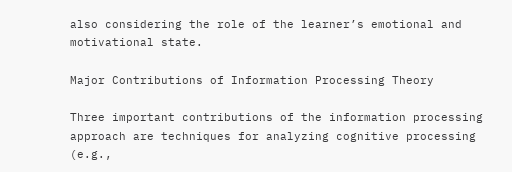also considering the role of the learner’s emotional and motivational state.

Major Contributions of Information Processing Theory

Three important contributions of the information processing approach are techniques for analyzing cognitive processing (e.g.,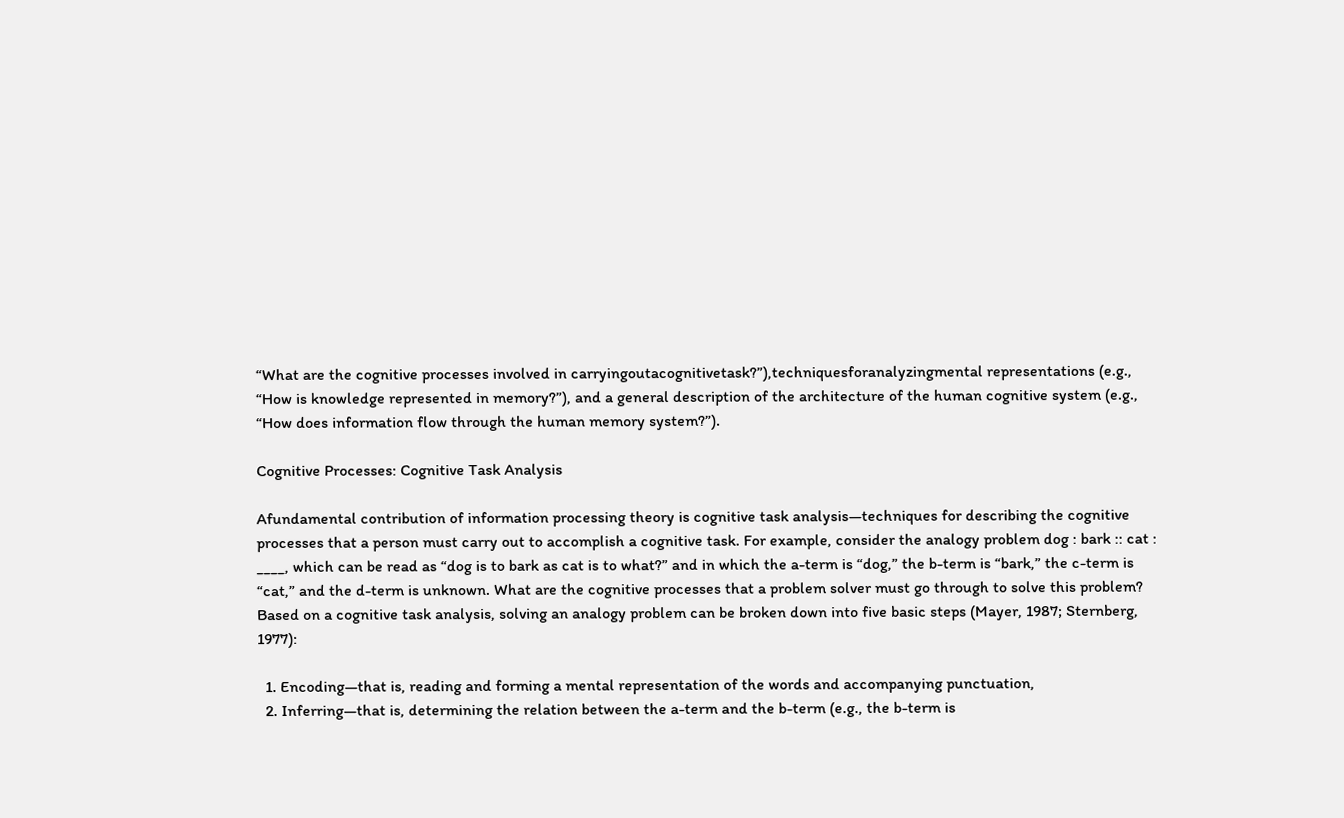“What are the cognitive processes involved in carryingoutacognitivetask?”),techniquesforanalyzingmental representations (e.g., “How is knowledge represented in memory?”), and a general description of the architecture of the human cognitive system (e.g., “How does information flow through the human memory system?”).

Cognitive Processes: Cognitive Task Analysis

Afundamental contribution of information processing theory is cognitive task analysis—techniques for describing the cognitive processes that a person must carry out to accomplish a cognitive task. For example, consider the analogy problem dog : bark :: cat : ____, which can be read as “dog is to bark as cat is to what?” and in which the a-term is “dog,” the b-term is “bark,” the c-term is “cat,” and the d-term is unknown. What are the cognitive processes that a problem solver must go through to solve this problem? Based on a cognitive task analysis, solving an analogy problem can be broken down into five basic steps (Mayer, 1987; Sternberg, 1977):

  1. Encoding—that is, reading and forming a mental representation of the words and accompanying punctuation,
  2. Inferring—that is, determining the relation between the a-term and the b-term (e.g., the b-term is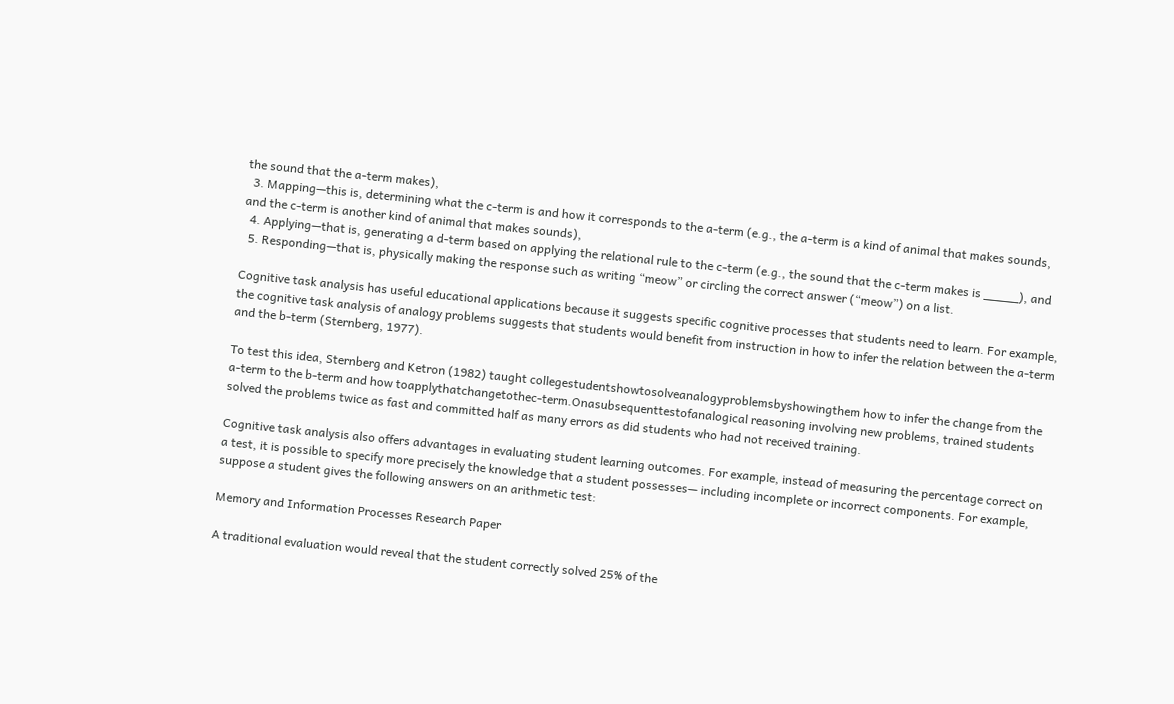the sound that the a-term makes),
  3. Mapping—this is, determining what the c-term is and how it corresponds to the a-term (e.g., the a-term is a kind of animal that makes sounds, and the c-term is another kind of animal that makes sounds),
  4. Applying—that is, generating a d-term based on applying the relational rule to the c-term (e.g., the sound that the c-term makes is _____), and
  5. Responding—that is, physically making the response such as writing “meow” or circling the correct answer (“meow”) on a list.

Cognitive task analysis has useful educational applications because it suggests specific cognitive processes that students need to learn. For example, the cognitive task analysis of analogy problems suggests that students would benefit from instruction in how to infer the relation between the a-term and the b-term (Sternberg, 1977).

To test this idea, Sternberg and Ketron (1982) taught collegestudentshowtosolveanalogyproblemsbyshowingthem how to infer the change from the a-term to the b-term and how toapplythatchangetothec-term.Onasubsequenttestofanalogical reasoning involving new problems, trained students solved the problems twice as fast and committed half as many errors as did students who had not received training.

Cognitive task analysis also offers advantages in evaluating student learning outcomes. For example, instead of measuring the percentage correct on a test, it is possible to specify more precisely the knowledge that a student possesses— including incomplete or incorrect components. For example, suppose a student gives the following answers on an arithmetic test:

Memory and Information Processes Research Paper

A traditional evaluation would reveal that the student correctly solved 25% of the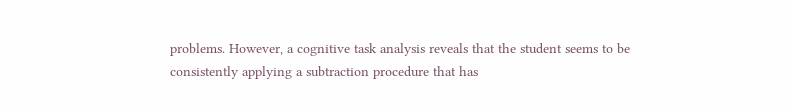problems. However, a cognitive task analysis reveals that the student seems to be consistently applying a subtraction procedure that has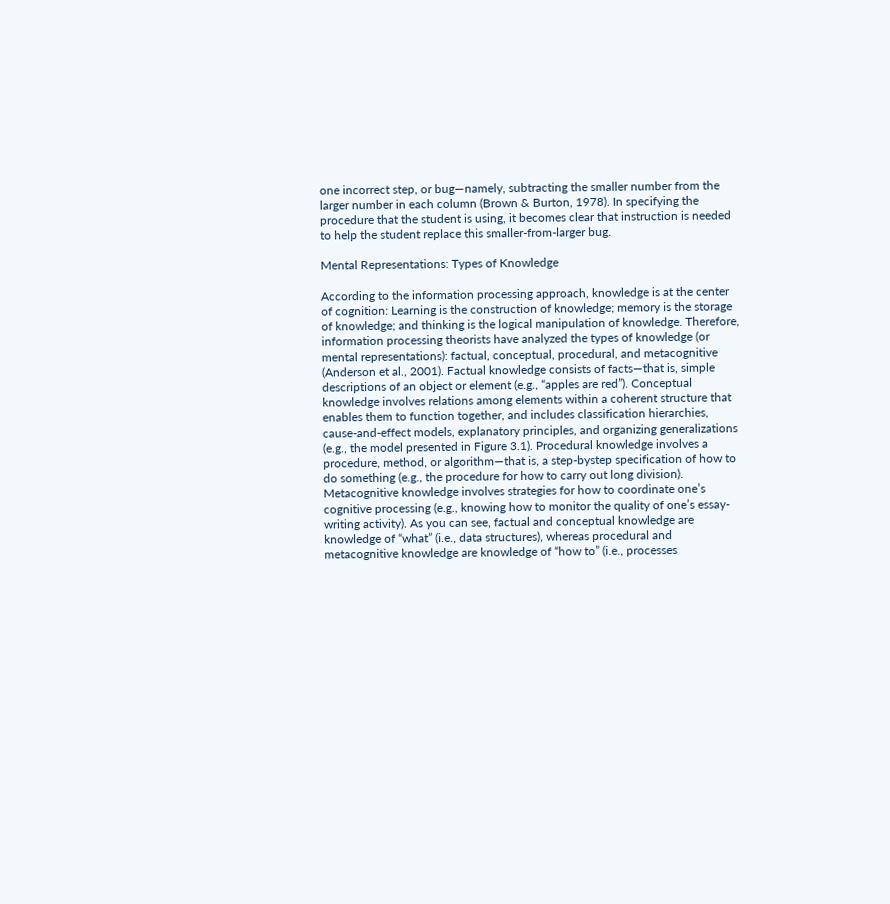one incorrect step, or bug—namely, subtracting the smaller number from the larger number in each column (Brown & Burton, 1978). In specifying the procedure that the student is using, it becomes clear that instruction is needed to help the student replace this smaller-from-larger bug.

Mental Representations: Types of Knowledge

According to the information processing approach, knowledge is at the center of cognition: Learning is the construction of knowledge; memory is the storage of knowledge; and thinking is the logical manipulation of knowledge. Therefore, information processing theorists have analyzed the types of knowledge (or mental representations): factual, conceptual, procedural, and metacognitive (Anderson et al., 2001). Factual knowledge consists of facts—that is, simple descriptions of an object or element (e.g., “apples are red”). Conceptual knowledge involves relations among elements within a coherent structure that enables them to function together, and includes classification hierarchies, cause-and-effect models, explanatory principles, and organizing generalizations (e.g., the model presented in Figure 3.1). Procedural knowledge involves a procedure, method, or algorithm—that is, a step-bystep specification of how to do something (e.g., the procedure for how to carry out long division). Metacognitive knowledge involves strategies for how to coordinate one’s cognitive processing (e.g., knowing how to monitor the quality of one’s essay-writing activity). As you can see, factual and conceptual knowledge are knowledge of “what” (i.e., data structures), whereas procedural and metacognitive knowledge are knowledge of “how to” (i.e., processes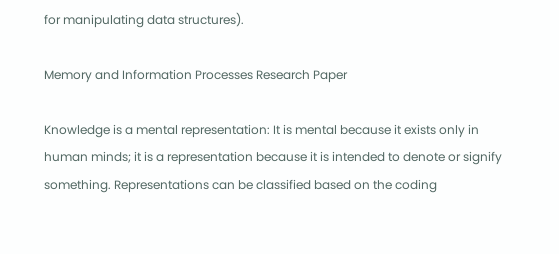for manipulating data structures).

Memory and Information Processes Research Paper

Knowledge is a mental representation: It is mental because it exists only in human minds; it is a representation because it is intended to denote or signify something. Representations can be classified based on the coding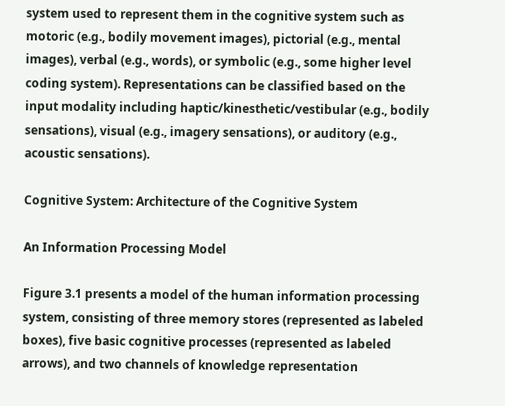system used to represent them in the cognitive system such as motoric (e.g., bodily movement images), pictorial (e.g., mental images), verbal (e.g., words), or symbolic (e.g., some higher level coding system). Representations can be classified based on the input modality including haptic/kinesthetic/vestibular (e.g., bodily sensations), visual (e.g., imagery sensations), or auditory (e.g., acoustic sensations).

Cognitive System: Architecture of the Cognitive System

An Information Processing Model

Figure 3.1 presents a model of the human information processing system, consisting of three memory stores (represented as labeled boxes), five basic cognitive processes (represented as labeled arrows), and two channels of knowledge representation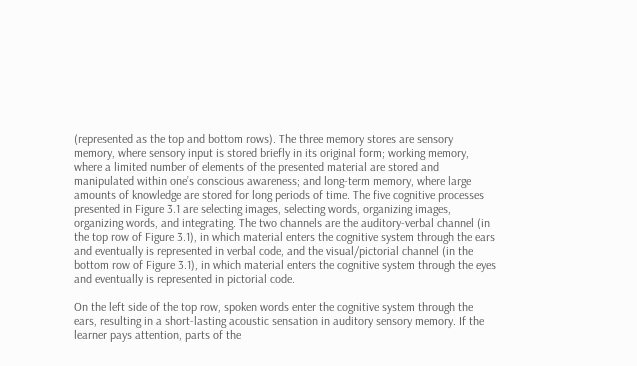(represented as the top and bottom rows). The three memory stores are sensory memory, where sensory input is stored briefly in its original form; working memory, where a limited number of elements of the presented material are stored and manipulated within one’s conscious awareness; and long-term memory, where large amounts of knowledge are stored for long periods of time. The five cognitive processes presented in Figure 3.1 are selecting images, selecting words, organizing images, organizing words, and integrating. The two channels are the auditory-verbal channel (in the top row of Figure 3.1), in which material enters the cognitive system through the ears and eventually is represented in verbal code, and the visual/pictorial channel (in the bottom row of Figure 3.1), in which material enters the cognitive system through the eyes and eventually is represented in pictorial code.

On the left side of the top row, spoken words enter the cognitive system through the ears, resulting in a short-lasting acoustic sensation in auditory sensory memory. If the learner pays attention, parts of the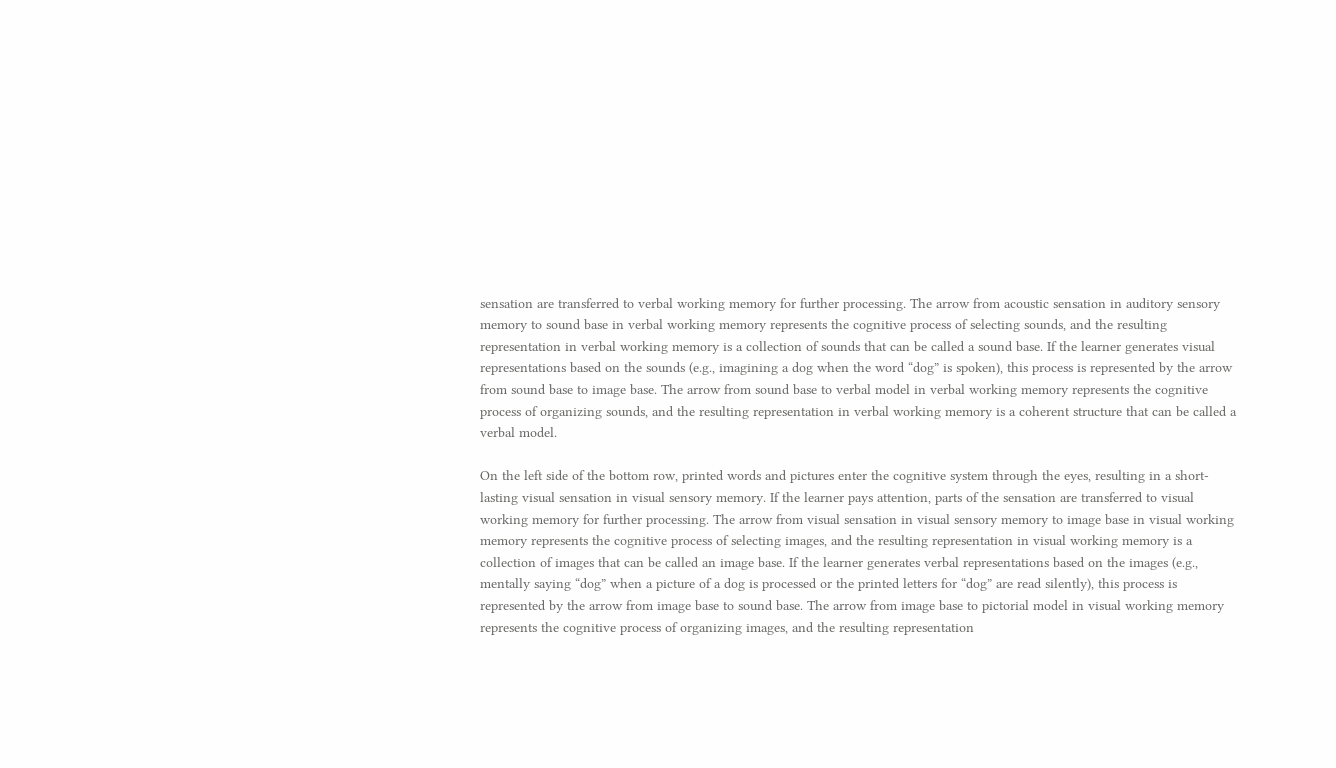sensation are transferred to verbal working memory for further processing. The arrow from acoustic sensation in auditory sensory memory to sound base in verbal working memory represents the cognitive process of selecting sounds, and the resulting representation in verbal working memory is a collection of sounds that can be called a sound base. If the learner generates visual representations based on the sounds (e.g., imagining a dog when the word “dog” is spoken), this process is represented by the arrow from sound base to image base. The arrow from sound base to verbal model in verbal working memory represents the cognitive process of organizing sounds, and the resulting representation in verbal working memory is a coherent structure that can be called a verbal model.

On the left side of the bottom row, printed words and pictures enter the cognitive system through the eyes, resulting in a short-lasting visual sensation in visual sensory memory. If the learner pays attention, parts of the sensation are transferred to visual working memory for further processing. The arrow from visual sensation in visual sensory memory to image base in visual working memory represents the cognitive process of selecting images, and the resulting representation in visual working memory is a collection of images that can be called an image base. If the learner generates verbal representations based on the images (e.g., mentally saying “dog” when a picture of a dog is processed or the printed letters for “dog” are read silently), this process is represented by the arrow from image base to sound base. The arrow from image base to pictorial model in visual working memory represents the cognitive process of organizing images, and the resulting representation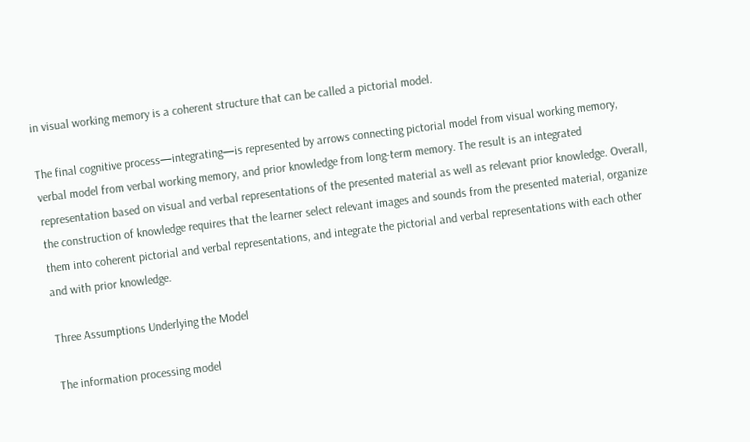in visual working memory is a coherent structure that can be called a pictorial model.

The final cognitive process—integrating—is represented by arrows connecting pictorial model from visual working memory, verbal model from verbal working memory, and prior knowledge from long-term memory. The result is an integrated representation based on visual and verbal representations of the presented material as well as relevant prior knowledge. Overall, the construction of knowledge requires that the learner select relevant images and sounds from the presented material, organize them into coherent pictorial and verbal representations, and integrate the pictorial and verbal representations with each other and with prior knowledge.

Three Assumptions Underlying the Model

The information processing model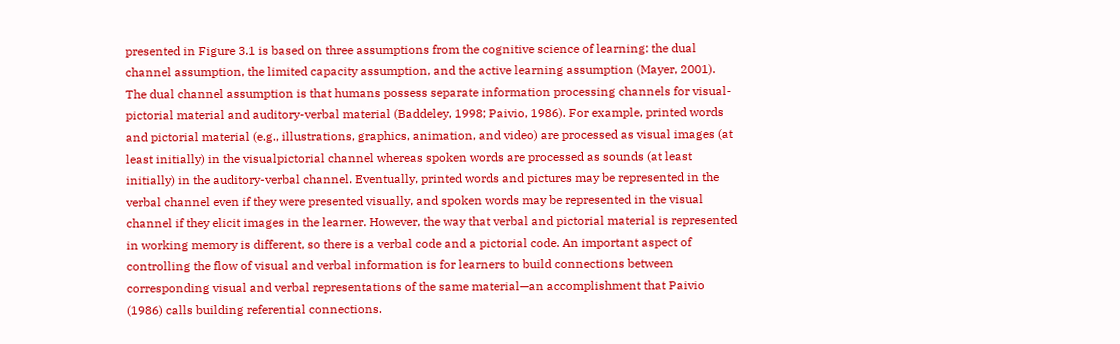presented in Figure 3.1 is based on three assumptions from the cognitive science of learning: the dual channel assumption, the limited capacity assumption, and the active learning assumption (Mayer, 2001). The dual channel assumption is that humans possess separate information processing channels for visual-pictorial material and auditory-verbal material (Baddeley, 1998; Paivio, 1986). For example, printed words and pictorial material (e.g., illustrations, graphics, animation, and video) are processed as visual images (at least initially) in the visualpictorial channel whereas spoken words are processed as sounds (at least initially) in the auditory-verbal channel. Eventually, printed words and pictures may be represented in the verbal channel even if they were presented visually, and spoken words may be represented in the visual channel if they elicit images in the learner. However, the way that verbal and pictorial material is represented in working memory is different, so there is a verbal code and a pictorial code. An important aspect of controlling the flow of visual and verbal information is for learners to build connections between corresponding visual and verbal representations of the same material—an accomplishment that Paivio (1986) calls building referential connections.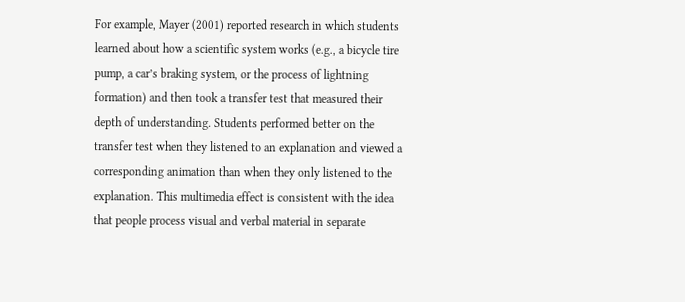For example, Mayer (2001) reported research in which students learned about how a scientific system works (e.g., a bicycle tire pump, a car’s braking system, or the process of lightning formation) and then took a transfer test that measured their depth of understanding. Students performed better on the transfer test when they listened to an explanation and viewed a corresponding animation than when they only listened to the explanation. This multimedia effect is consistent with the idea that people process visual and verbal material in separate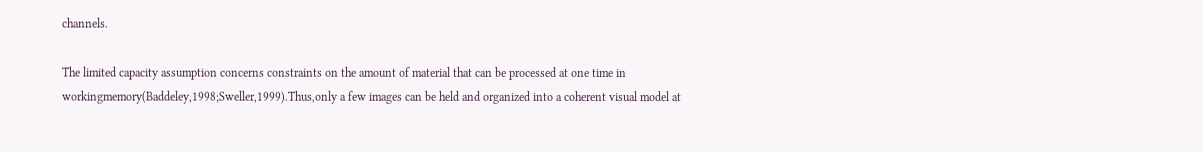channels.

The limited capacity assumption concerns constraints on the amount of material that can be processed at one time in workingmemory(Baddeley,1998;Sweller,1999).Thus,only a few images can be held and organized into a coherent visual model at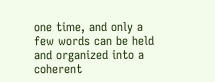one time, and only a few words can be held and organized into a coherent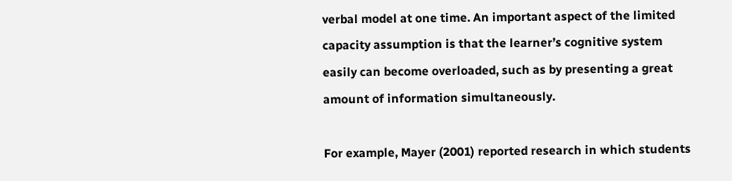verbal model at one time. An important aspect of the limited capacity assumption is that the learner’s cognitive system easily can become overloaded, such as by presenting a great amount of information simultaneously.

For example, Mayer (2001) reported research in which students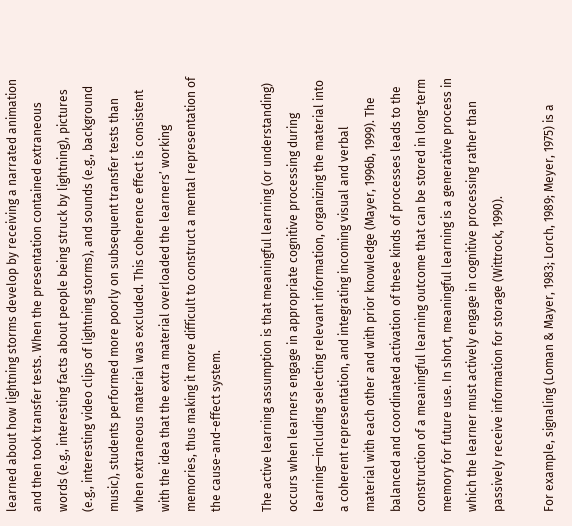learned about how lightning storms develop by receiving a narrated animation and then took transfer tests. When the presentation contained extraneous words (e.g., interesting facts about people being struck by lightning), pictures (e.g., interesting video clips of lightning storms), and sounds (e.g., background music), students performed more poorly on subsequent transfer tests than when extraneous material was excluded. This coherence effect is consistent with the idea that the extra material overloaded the learners’ working memories, thus making it more difficult to construct a mental representation of the cause-and-effect system.

The active learning assumption is that meaningful learning (or understanding) occurs when learners engage in appropriate cognitive processing during learning—including selecting relevant information, organizing the material into a coherent representation, and integrating incoming visual and verbal material with each other and with prior knowledge (Mayer, 1996b, 1999). The balanced and coordinated activation of these kinds of processes leads to the construction of a meaningful learning outcome that can be stored in long-term memory for future use. In short, meaningful learning is a generative process in which the learner must actively engage in cognitive processing rather than passively receive information for storage (Wittrock, 1990).

For example, signaling (Loman & Mayer, 1983; Lorch, 1989; Meyer, 1975) is a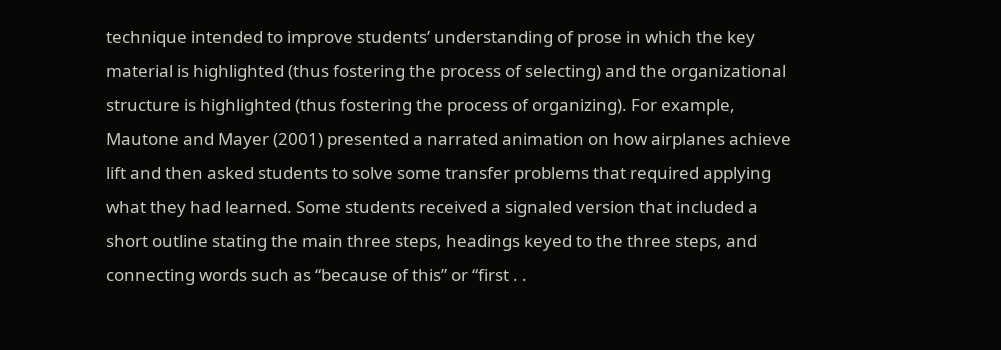technique intended to improve students’ understanding of prose in which the key material is highlighted (thus fostering the process of selecting) and the organizational structure is highlighted (thus fostering the process of organizing). For example, Mautone and Mayer (2001) presented a narrated animation on how airplanes achieve lift and then asked students to solve some transfer problems that required applying what they had learned. Some students received a signaled version that included a short outline stating the main three steps, headings keyed to the three steps, and connecting words such as “because of this” or “first . .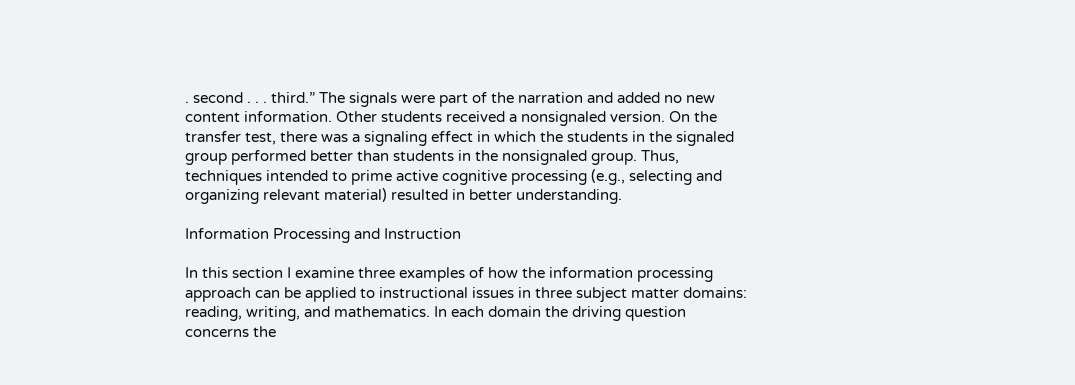. second . . . third.” The signals were part of the narration and added no new content information. Other students received a nonsignaled version. On the transfer test, there was a signaling effect in which the students in the signaled group performed better than students in the nonsignaled group. Thus, techniques intended to prime active cognitive processing (e.g., selecting and organizing relevant material) resulted in better understanding.

Information Processing and Instruction

In this section I examine three examples of how the information processing approach can be applied to instructional issues in three subject matter domains: reading, writing, and mathematics. In each domain the driving question concerns the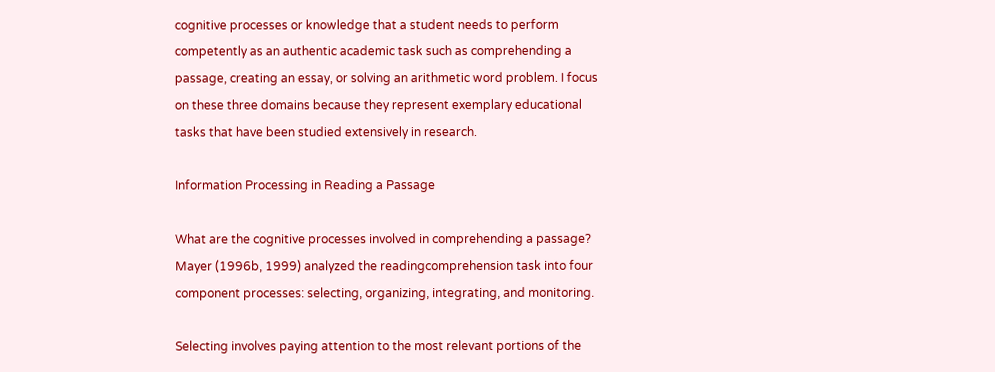cognitive processes or knowledge that a student needs to perform competently as an authentic academic task such as comprehending a passage, creating an essay, or solving an arithmetic word problem. I focus on these three domains because they represent exemplary educational tasks that have been studied extensively in research.

Information Processing in Reading a Passage

What are the cognitive processes involved in comprehending a passage? Mayer (1996b, 1999) analyzed the readingcomprehension task into four component processes: selecting, organizing, integrating, and monitoring.

Selecting involves paying attention to the most relevant portions of the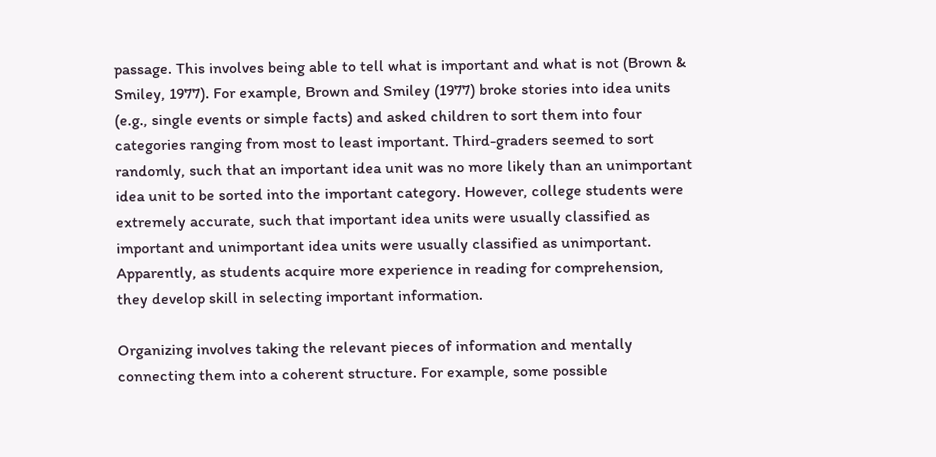passage. This involves being able to tell what is important and what is not (Brown & Smiley, 1977). For example, Brown and Smiley (1977) broke stories into idea units (e.g., single events or simple facts) and asked children to sort them into four categories ranging from most to least important. Third-graders seemed to sort randomly, such that an important idea unit was no more likely than an unimportant idea unit to be sorted into the important category. However, college students were extremely accurate, such that important idea units were usually classified as important and unimportant idea units were usually classified as unimportant. Apparently, as students acquire more experience in reading for comprehension, they develop skill in selecting important information.

Organizing involves taking the relevant pieces of information and mentally connecting them into a coherent structure. For example, some possible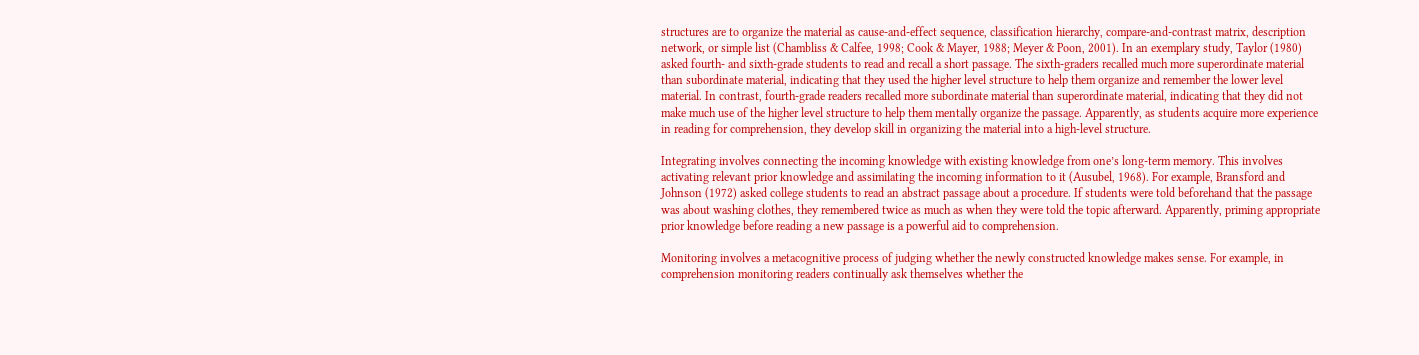structures are to organize the material as cause-and-effect sequence, classification hierarchy, compare-and-contrast matrix, description network, or simple list (Chambliss & Calfee, 1998; Cook & Mayer, 1988; Meyer & Poon, 2001). In an exemplary study, Taylor (1980) asked fourth- and sixth-grade students to read and recall a short passage. The sixth-graders recalled much more superordinate material than subordinate material, indicating that they used the higher level structure to help them organize and remember the lower level material. In contrast, fourth-grade readers recalled more subordinate material than superordinate material, indicating that they did not make much use of the higher level structure to help them mentally organize the passage. Apparently, as students acquire more experience in reading for comprehension, they develop skill in organizing the material into a high-level structure.

Integrating involves connecting the incoming knowledge with existing knowledge from one’s long-term memory. This involves activating relevant prior knowledge and assimilating the incoming information to it (Ausubel, 1968). For example, Bransford and Johnson (1972) asked college students to read an abstract passage about a procedure. If students were told beforehand that the passage was about washing clothes, they remembered twice as much as when they were told the topic afterward. Apparently, priming appropriate prior knowledge before reading a new passage is a powerful aid to comprehension.

Monitoring involves a metacognitive process of judging whether the newly constructed knowledge makes sense. For example, in comprehension monitoring readers continually ask themselves whether the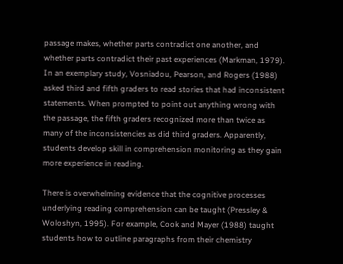passage makes, whether parts contradict one another, and whether parts contradict their past experiences (Markman, 1979). In an exemplary study, Vosniadou, Pearson, and Rogers (1988) asked third and fifth graders to read stories that had inconsistent statements. When prompted to point out anything wrong with the passage, the fifth graders recognized more than twice as many of the inconsistencies as did third graders. Apparently, students develop skill in comprehension monitoring as they gain more experience in reading.

There is overwhelming evidence that the cognitive processes underlying reading comprehension can be taught (Pressley & Woloshyn, 1995). For example, Cook and Mayer (1988) taught students how to outline paragraphs from their chemistry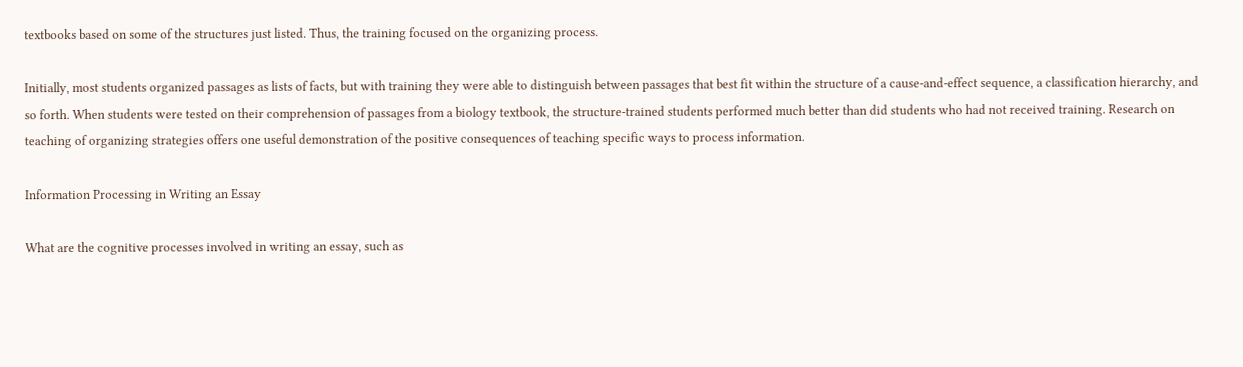textbooks based on some of the structures just listed. Thus, the training focused on the organizing process.

Initially, most students organized passages as lists of facts, but with training they were able to distinguish between passages that best fit within the structure of a cause-and-effect sequence, a classification hierarchy, and so forth. When students were tested on their comprehension of passages from a biology textbook, the structure-trained students performed much better than did students who had not received training. Research on teaching of organizing strategies offers one useful demonstration of the positive consequences of teaching specific ways to process information.

Information Processing in Writing an Essay

What are the cognitive processes involved in writing an essay, such as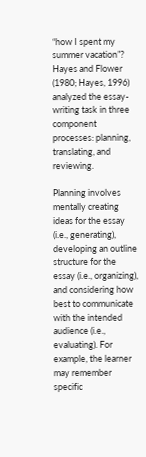“how I spent my summer vacation”? Hayes and Flower (1980; Hayes, 1996) analyzed the essay-writing task in three component processes: planning, translating, and reviewing.

Planning involves mentally creating ideas for the essay (i.e., generating), developing an outline structure for the essay (i.e., organizing), and considering how best to communicate with the intended audience (i.e., evaluating). For example, the learner may remember specific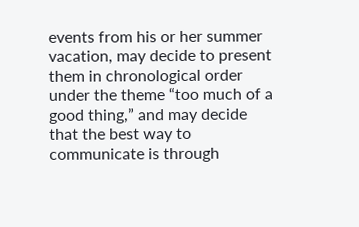events from his or her summer vacation, may decide to present them in chronological order under the theme “too much of a good thing,” and may decide that the best way to communicate is through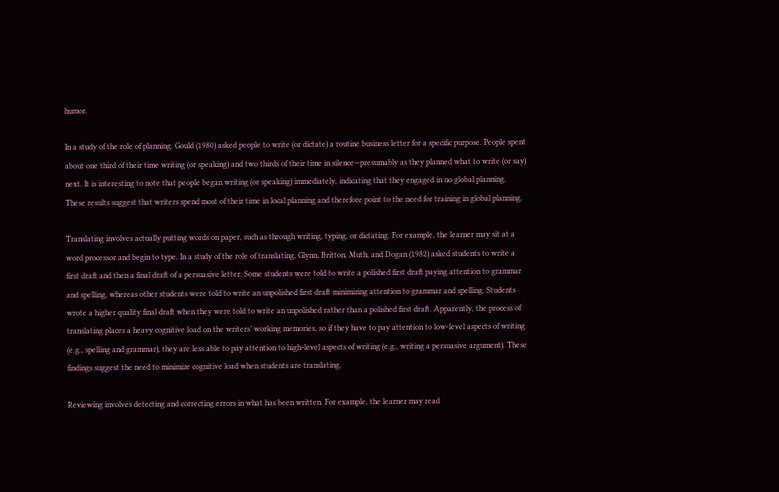humor.

In a study of the role of planning, Gould (1980) asked people to write (or dictate) a routine business letter for a specific purpose. People spent about one third of their time writing (or speaking) and two thirds of their time in silence—presumably as they planned what to write (or say) next. It is interesting to note that people began writing (or speaking) immediately, indicating that they engaged in no global planning. These results suggest that writers spend most of their time in local planning and therefore point to the need for training in global planning.

Translating involves actually putting words on paper, such as through writing, typing, or dictating. For example, the learner may sit at a word processor and begin to type. In a study of the role of translating, Glynn, Britton, Muth, and Dogan (1982) asked students to write a first draft and then a final draft of a persuasive letter. Some students were told to write a polished first draft paying attention to grammar and spelling, whereas other students were told to write an unpolished first draft minimizing attention to grammar and spelling. Students wrote a higher quality final draft when they were told to write an unpolished rather than a polished first draft. Apparently, the process of translating places a heavy cognitive load on the writers’ working memories, so if they have to pay attention to low-level aspects of writing (e.g., spelling and grammar), they are less able to pay attention to high-level aspects of writing (e.g., writing a persuasive argument). These findings suggest the need to minimize cognitive load when students are translating.

Reviewing involves detecting and correcting errors in what has been written. For example, the learner may read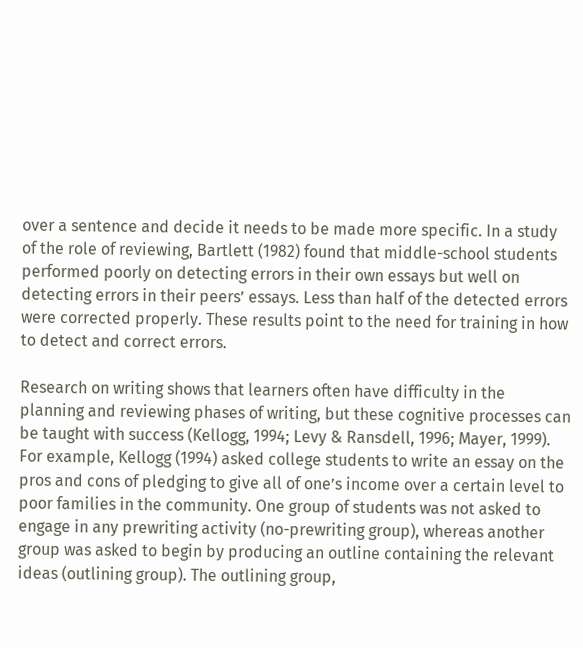over a sentence and decide it needs to be made more specific. In a study of the role of reviewing, Bartlett (1982) found that middle-school students performed poorly on detecting errors in their own essays but well on detecting errors in their peers’ essays. Less than half of the detected errors were corrected properly. These results point to the need for training in how to detect and correct errors.

Research on writing shows that learners often have difficulty in the planning and reviewing phases of writing, but these cognitive processes can be taught with success (Kellogg, 1994; Levy & Ransdell, 1996; Mayer, 1999). For example, Kellogg (1994) asked college students to write an essay on the pros and cons of pledging to give all of one’s income over a certain level to poor families in the community. One group of students was not asked to engage in any prewriting activity (no-prewriting group), whereas another group was asked to begin by producing an outline containing the relevant ideas (outlining group). The outlining group,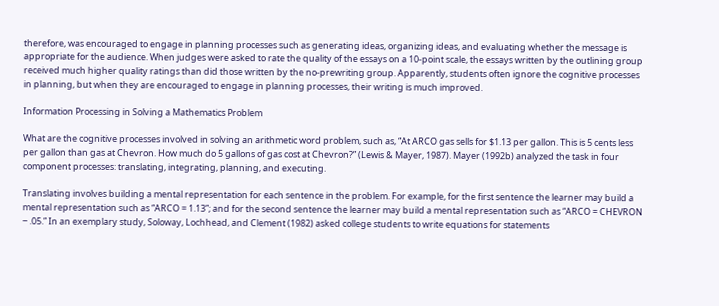therefore, was encouraged to engage in planning processes such as generating ideas, organizing ideas, and evaluating whether the message is appropriate for the audience. When judges were asked to rate the quality of the essays on a 10-point scale, the essays written by the outlining group received much higher quality ratings than did those written by the no-prewriting group. Apparently, students often ignore the cognitive processes in planning, but when they are encouraged to engage in planning processes, their writing is much improved.

Information Processing in Solving a Mathematics Problem

What are the cognitive processes involved in solving an arithmetic word problem, such as, “At ARCO gas sells for $1.13 per gallon. This is 5 cents less per gallon than gas at Chevron. How much do 5 gallons of gas cost at Chevron?” (Lewis & Mayer, 1987). Mayer (1992b) analyzed the task in four component processes: translating, integrating, planning, and executing.

Translating involves building a mental representation for each sentence in the problem. For example, for the first sentence the learner may build a mental representation such as “ARCO = 1.13”; and for the second sentence the learner may build a mental representation such as “ARCO = CHEVRON ‒ .05.” In an exemplary study, Soloway, Lochhead, and Clement (1982) asked college students to write equations for statements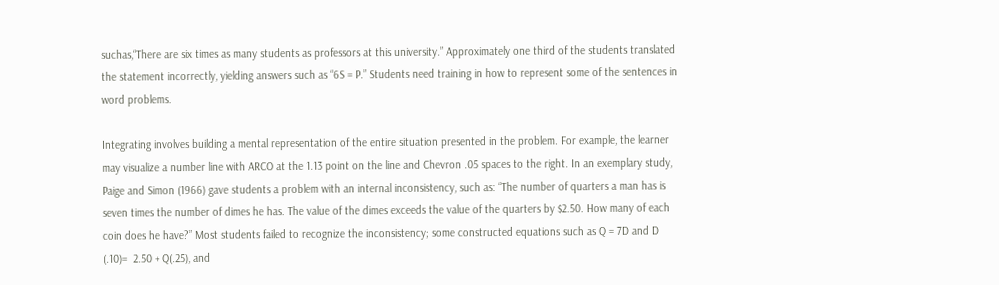suchas,“There are six times as many students as professors at this university.” Approximately one third of the students translated the statement incorrectly, yielding answers such as “6S = P.” Students need training in how to represent some of the sentences in word problems.

Integrating involves building a mental representation of the entire situation presented in the problem. For example, the learner may visualize a number line with ARCO at the 1.13 point on the line and Chevron .05 spaces to the right. In an exemplary study, Paige and Simon (1966) gave students a problem with an internal inconsistency, such as: “The number of quarters a man has is seven times the number of dimes he has. The value of the dimes exceeds the value of the quarters by $2.50. How many of each coin does he have?” Most students failed to recognize the inconsistency; some constructed equations such as Q = 7D and D (.10)=  2.50 + Q(.25), and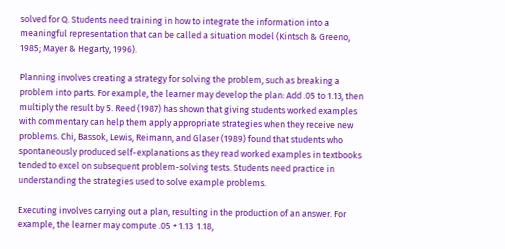solved for Q. Students need training in how to integrate the information into a meaningful representation that can be called a situation model (Kintsch & Greeno, 1985; Mayer & Hegarty, 1996).

Planning involves creating a strategy for solving the problem, such as breaking a problem into parts. For example, the learner may develop the plan: Add .05 to 1.13, then multiply the result by 5. Reed (1987) has shown that giving students worked examples with commentary can help them apply appropriate strategies when they receive new problems. Chi, Bassok, Lewis, Reimann, and Glaser (1989) found that students who spontaneously produced self-explanations as they read worked examples in textbooks tended to excel on subsequent problem-solving tests. Students need practice in understanding the strategies used to solve example problems.

Executing involves carrying out a plan, resulting in the production of an answer. For example, the learner may compute .05 + 1.13  1.18,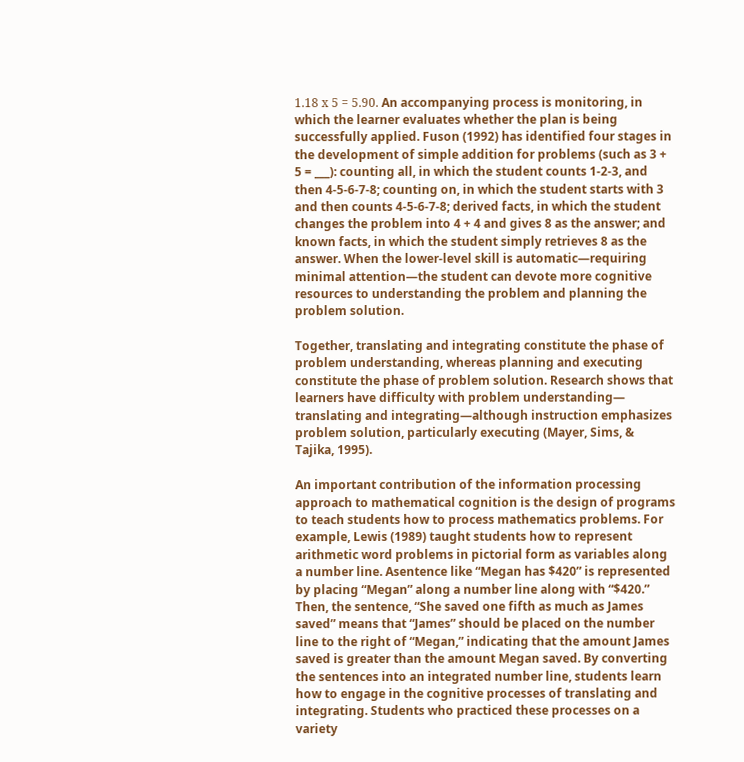1.18 х 5 = 5.90. An accompanying process is monitoring, in which the learner evaluates whether the plan is being successfully applied. Fuson (1992) has identified four stages in the development of simple addition for problems (such as 3 + 5 = ___): counting all, in which the student counts 1-2-3, and then 4-5-6-7-8; counting on, in which the student starts with 3 and then counts 4-5-6-7-8; derived facts, in which the student changes the problem into 4 + 4 and gives 8 as the answer; and known facts, in which the student simply retrieves 8 as the answer. When the lower-level skill is automatic—requiring minimal attention—the student can devote more cognitive resources to understanding the problem and planning the problem solution.

Together, translating and integrating constitute the phase of problem understanding, whereas planning and executing constitute the phase of problem solution. Research shows that learners have difficulty with problem understanding— translating and integrating—although instruction emphasizes problem solution, particularly executing (Mayer, Sims, & Tajika, 1995).

An important contribution of the information processing approach to mathematical cognition is the design of programs to teach students how to process mathematics problems. For example, Lewis (1989) taught students how to represent arithmetic word problems in pictorial form as variables along a number line. Asentence like “Megan has $420” is represented by placing “Megan” along a number line along with “$420.” Then, the sentence, “She saved one fifth as much as James saved” means that “James” should be placed on the number line to the right of “Megan,” indicating that the amount James saved is greater than the amount Megan saved. By converting the sentences into an integrated number line, students learn how to engage in the cognitive processes of translating and integrating. Students who practiced these processes on a variety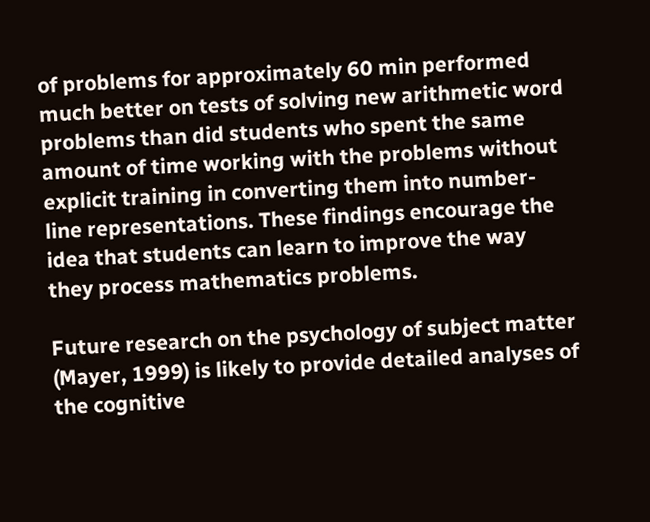of problems for approximately 60 min performed much better on tests of solving new arithmetic word problems than did students who spent the same amount of time working with the problems without explicit training in converting them into number-line representations. These findings encourage the idea that students can learn to improve the way they process mathematics problems.

Future research on the psychology of subject matter (Mayer, 1999) is likely to provide detailed analyses of the cognitive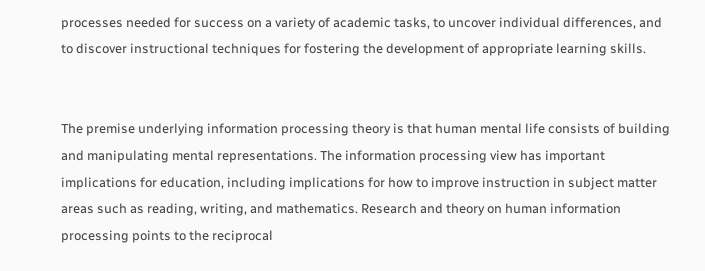processes needed for success on a variety of academic tasks, to uncover individual differences, and to discover instructional techniques for fostering the development of appropriate learning skills.


The premise underlying information processing theory is that human mental life consists of building and manipulating mental representations. The information processing view has important implications for education, including implications for how to improve instruction in subject matter areas such as reading, writing, and mathematics. Research and theory on human information processing points to the reciprocal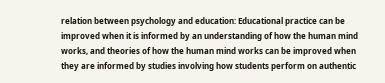relation between psychology and education: Educational practice can be improved when it is informed by an understanding of how the human mind works, and theories of how the human mind works can be improved when they are informed by studies involving how students perform on authentic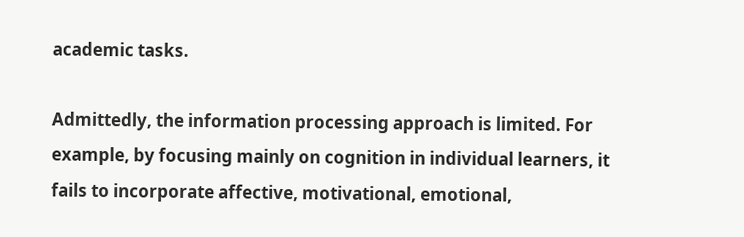academic tasks.

Admittedly, the information processing approach is limited. For example, by focusing mainly on cognition in individual learners, it fails to incorporate affective, motivational, emotional,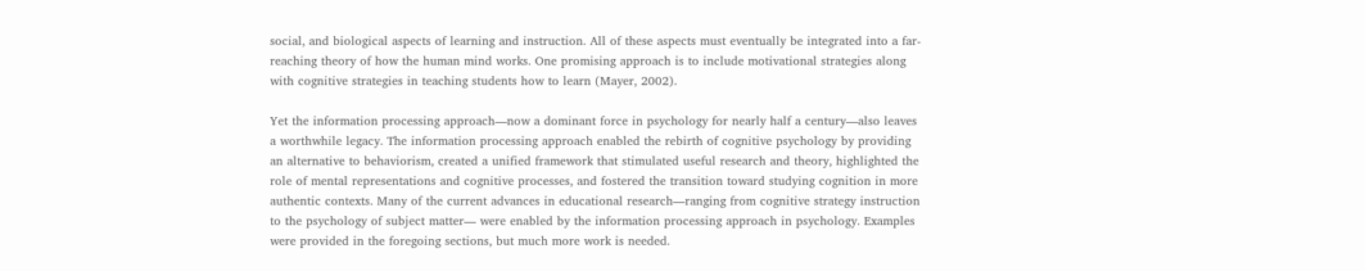social, and biological aspects of learning and instruction. All of these aspects must eventually be integrated into a far-reaching theory of how the human mind works. One promising approach is to include motivational strategies along with cognitive strategies in teaching students how to learn (Mayer, 2002).

Yet the information processing approach—now a dominant force in psychology for nearly half a century—also leaves a worthwhile legacy. The information processing approach enabled the rebirth of cognitive psychology by providing an alternative to behaviorism, created a unified framework that stimulated useful research and theory, highlighted the role of mental representations and cognitive processes, and fostered the transition toward studying cognition in more authentic contexts. Many of the current advances in educational research—ranging from cognitive strategy instruction to the psychology of subject matter— were enabled by the information processing approach in psychology. Examples were provided in the foregoing sections, but much more work is needed.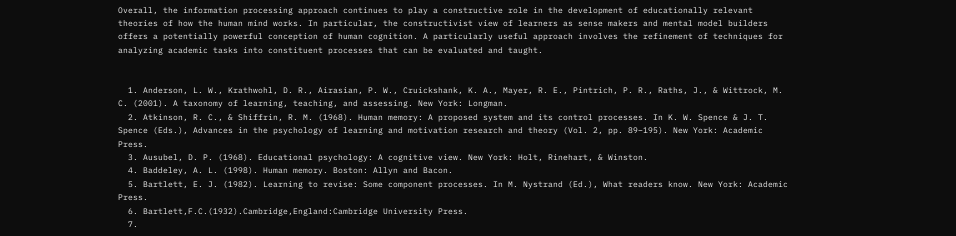Overall, the information processing approach continues to play a constructive role in the development of educationally relevant theories of how the human mind works. In particular, the constructivist view of learners as sense makers and mental model builders offers a potentially powerful conception of human cognition. A particularly useful approach involves the refinement of techniques for analyzing academic tasks into constituent processes that can be evaluated and taught.


  1. Anderson, L. W., Krathwohl, D. R., Airasian, P. W., Cruickshank, K. A., Mayer, R. E., Pintrich, P. R., Raths, J., & Wittrock, M. C. (2001). A taxonomy of learning, teaching, and assessing. New York: Longman.
  2. Atkinson, R. C., & Shiffrin, R. M. (1968). Human memory: A proposed system and its control processes. In K. W. Spence & J. T. Spence (Eds.), Advances in the psychology of learning and motivation research and theory (Vol. 2, pp. 89–195). New York: Academic Press.
  3. Ausubel, D. P. (1968). Educational psychology: A cognitive view. New York: Holt, Rinehart, & Winston.
  4. Baddeley, A. L. (1998). Human memory. Boston: Allyn and Bacon.
  5. Bartlett, E. J. (1982). Learning to revise: Some component processes. In M. Nystrand (Ed.), What readers know. New York: Academic Press.
  6. Bartlett,F.C.(1932).Cambridge,England:Cambridge University Press.
  7.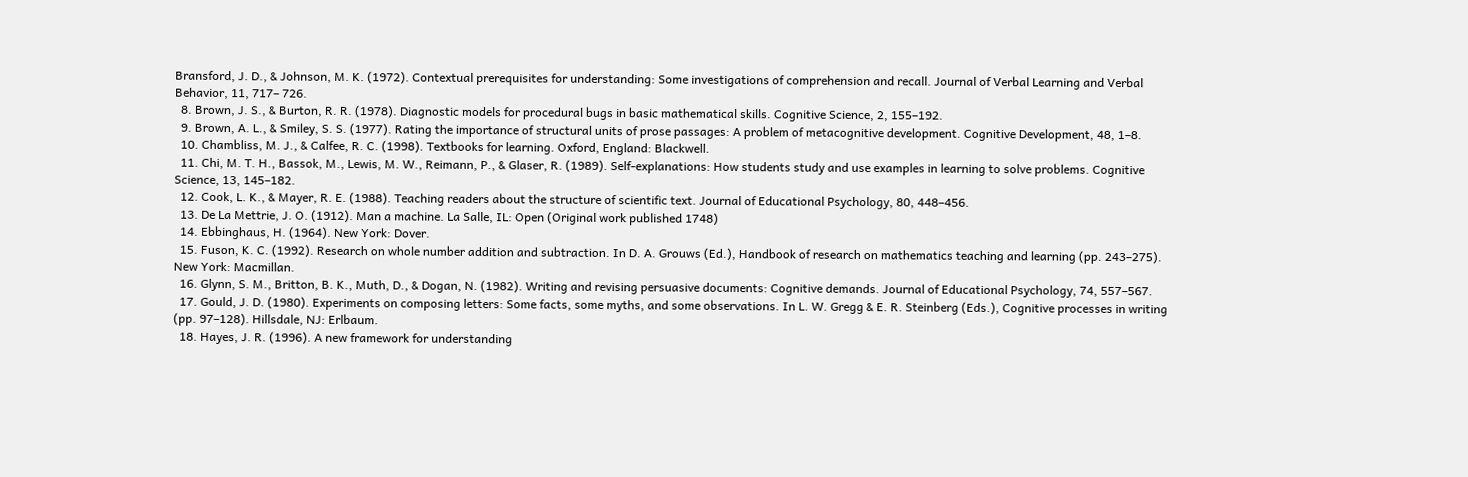Bransford, J. D., & Johnson, M. K. (1972). Contextual prerequisites for understanding: Some investigations of comprehension and recall. Journal of Verbal Learning and Verbal Behavior, 11, 717– 726.
  8. Brown, J. S., & Burton, R. R. (1978). Diagnostic models for procedural bugs in basic mathematical skills. Cognitive Science, 2, 155–192.
  9. Brown, A. L., & Smiley, S. S. (1977). Rating the importance of structural units of prose passages: A problem of metacognitive development. Cognitive Development, 48, 1–8.
  10. Chambliss, M. J., & Calfee, R. C. (1998). Textbooks for learning. Oxford, England: Blackwell.
  11. Chi, M. T. H., Bassok, M., Lewis, M. W., Reimann, P., & Glaser, R. (1989). Self-explanations: How students study and use examples in learning to solve problems. Cognitive Science, 13, 145–182.
  12. Cook, L. K., & Mayer, R. E. (1988). Teaching readers about the structure of scientific text. Journal of Educational Psychology, 80, 448–456.
  13. De La Mettrie, J. O. (1912). Man a machine. La Salle, IL: Open (Original work published 1748)
  14. Ebbinghaus, H. (1964). New York: Dover.
  15. Fuson, K. C. (1992). Research on whole number addition and subtraction. In D. A. Grouws (Ed.), Handbook of research on mathematics teaching and learning (pp. 243–275). New York: Macmillan.
  16. Glynn, S. M., Britton, B. K., Muth, D., & Dogan, N. (1982). Writing and revising persuasive documents: Cognitive demands. Journal of Educational Psychology, 74, 557–567.
  17. Gould, J. D. (1980). Experiments on composing letters: Some facts, some myths, and some observations. In L. W. Gregg & E. R. Steinberg (Eds.), Cognitive processes in writing (pp. 97–128). Hillsdale, NJ: Erlbaum.
  18. Hayes, J. R. (1996). A new framework for understanding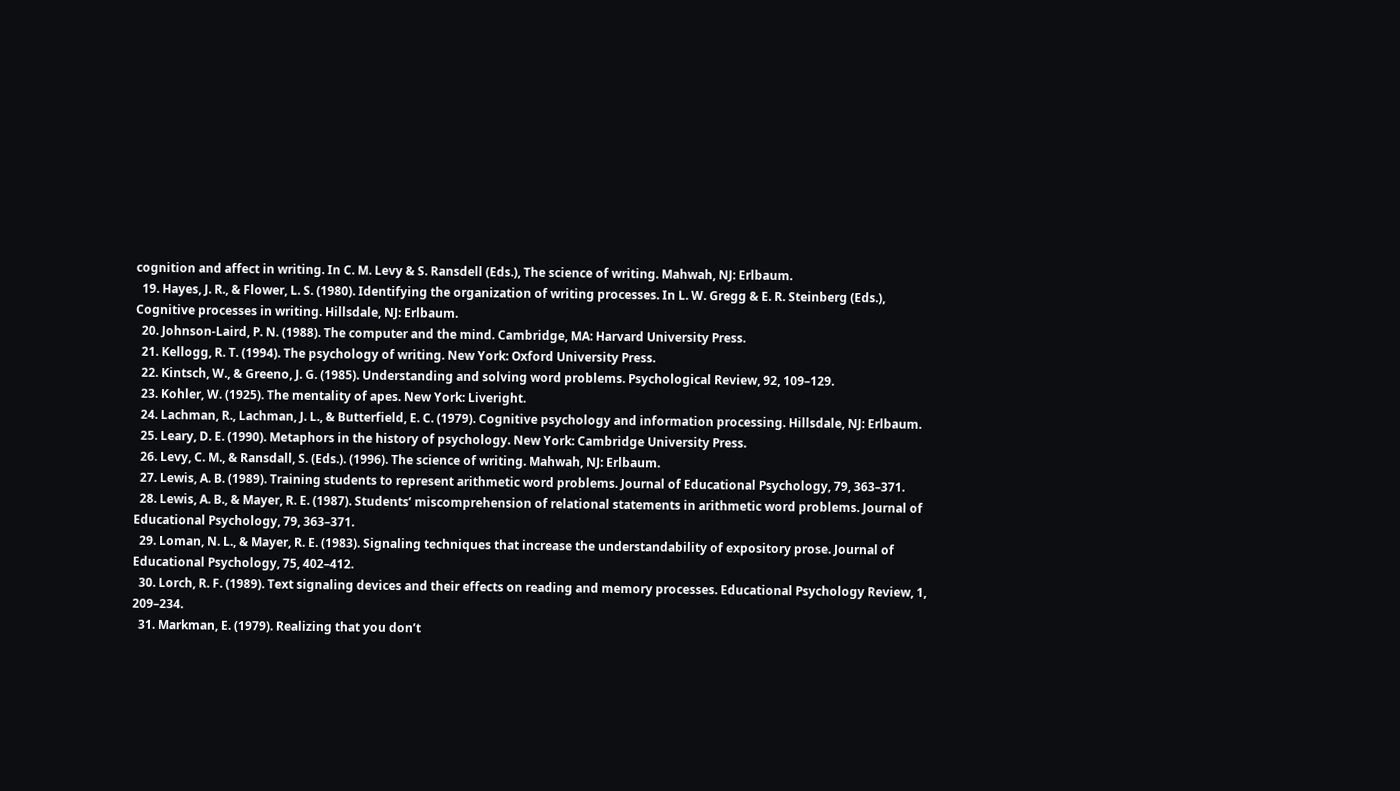cognition and affect in writing. In C. M. Levy & S. Ransdell (Eds.), The science of writing. Mahwah, NJ: Erlbaum.
  19. Hayes, J. R., & Flower, L. S. (1980). Identifying the organization of writing processes. In L. W. Gregg & E. R. Steinberg (Eds.), Cognitive processes in writing. Hillsdale, NJ: Erlbaum.
  20. Johnson-Laird, P. N. (1988). The computer and the mind. Cambridge, MA: Harvard University Press.
  21. Kellogg, R. T. (1994). The psychology of writing. New York: Oxford University Press.
  22. Kintsch, W., & Greeno, J. G. (1985). Understanding and solving word problems. Psychological Review, 92, 109–129.
  23. Kohler, W. (1925). The mentality of apes. New York: Liveright.
  24. Lachman, R., Lachman, J. L., & Butterfield, E. C. (1979). Cognitive psychology and information processing. Hillsdale, NJ: Erlbaum.
  25. Leary, D. E. (1990). Metaphors in the history of psychology. New York: Cambridge University Press.
  26. Levy, C. M., & Ransdall, S. (Eds.). (1996). The science of writing. Mahwah, NJ: Erlbaum.
  27. Lewis, A. B. (1989). Training students to represent arithmetic word problems. Journal of Educational Psychology, 79, 363–371.
  28. Lewis, A. B., & Mayer, R. E. (1987). Students’ miscomprehension of relational statements in arithmetic word problems. Journal of Educational Psychology, 79, 363–371.
  29. Loman, N. L., & Mayer, R. E. (1983). Signaling techniques that increase the understandability of expository prose. Journal of Educational Psychology, 75, 402–412.
  30. Lorch, R. F. (1989). Text signaling devices and their effects on reading and memory processes. Educational Psychology Review, 1, 209–234.
  31. Markman, E. (1979). Realizing that you don’t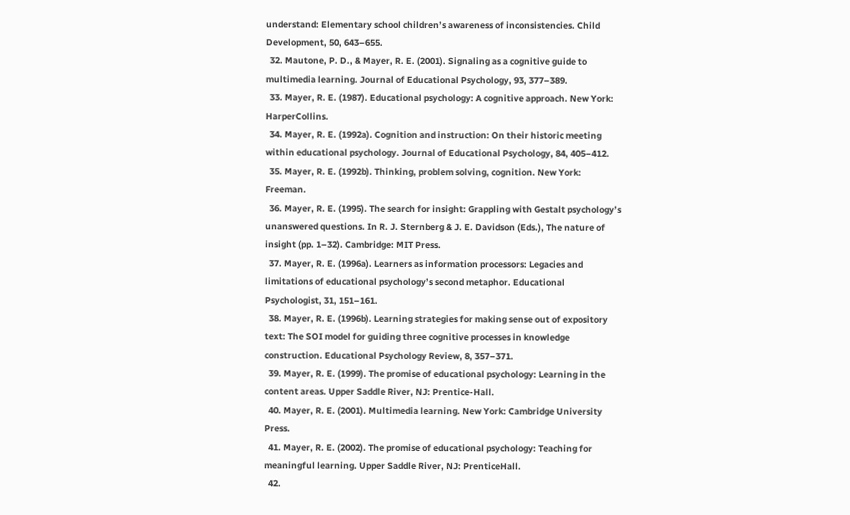understand: Elementary school children’s awareness of inconsistencies. Child Development, 50, 643–655.
  32. Mautone, P. D., & Mayer, R. E. (2001). Signaling as a cognitive guide to multimedia learning. Journal of Educational Psychology, 93, 377–389.
  33. Mayer, R. E. (1987). Educational psychology: A cognitive approach. New York: HarperCollins.
  34. Mayer, R. E. (1992a). Cognition and instruction: On their historic meeting within educational psychology. Journal of Educational Psychology, 84, 405–412.
  35. Mayer, R. E. (1992b). Thinking, problem solving, cognition. New York: Freeman.
  36. Mayer, R. E. (1995). The search for insight: Grappling with Gestalt psychology’s unanswered questions. In R. J. Sternberg & J. E. Davidson (Eds.), The nature of insight (pp. 1–32). Cambridge: MIT Press.
  37. Mayer, R. E. (1996a). Learners as information processors: Legacies and limitations of educational psychology’s second metaphor. Educational Psychologist, 31, 151–161.
  38. Mayer, R. E. (1996b). Learning strategies for making sense out of expository text: The SOI model for guiding three cognitive processes in knowledge construction. Educational Psychology Review, 8, 357–371.
  39. Mayer, R. E. (1999). The promise of educational psychology: Learning in the content areas. Upper Saddle River, NJ: Prentice-Hall.
  40. Mayer, R. E. (2001). Multimedia learning. New York: Cambridge University Press.
  41. Mayer, R. E. (2002). The promise of educational psychology: Teaching for meaningful learning. Upper Saddle River, NJ: PrenticeHall.
  42.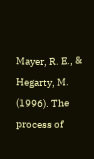Mayer, R. E., & Hegarty, M. (1996). The process of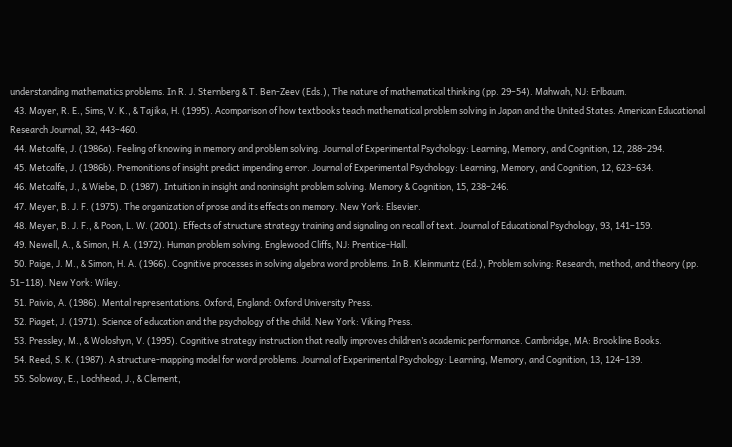understanding mathematics problems. In R. J. Sternberg & T. Ben-Zeev (Eds.), The nature of mathematical thinking (pp. 29–54). Mahwah, NJ: Erlbaum.
  43. Mayer, R. E., Sims, V. K., & Tajika, H. (1995). Acomparison of how textbooks teach mathematical problem solving in Japan and the United States. American Educational Research Journal, 32, 443–460.
  44. Metcalfe, J. (1986a). Feeling of knowing in memory and problem solving. Journal of Experimental Psychology: Learning, Memory, and Cognition, 12, 288–294.
  45. Metcalfe, J. (1986b). Premonitions of insight predict impending error. Journal of Experimental Psychology: Learning, Memory, and Cognition, 12, 623–634.
  46. Metcalfe, J., & Wiebe, D. (1987). Intuition in insight and noninsight problem solving. Memory & Cognition, 15, 238–246.
  47. Meyer, B. J. F. (1975). The organization of prose and its effects on memory. New York: Elsevier.
  48. Meyer, B. J. F., & Poon, L. W. (2001). Effects of structure strategy training and signaling on recall of text. Journal of Educational Psychology, 93, 141–159.
  49. Newell, A., & Simon, H. A. (1972). Human problem solving. Englewood Cliffs, NJ: Prentice-Hall.
  50. Paige, J. M., & Simon, H. A. (1966). Cognitive processes in solving algebra word problems. In B. Kleinmuntz (Ed.), Problem solving: Research, method, and theory (pp. 51–118). New York: Wiley.
  51. Paivio, A. (1986). Mental representations. Oxford, England: Oxford University Press.
  52. Piaget, J. (1971). Science of education and the psychology of the child. New York: Viking Press.
  53. Pressley, M., & Woloshyn, V. (1995). Cognitive strategy instruction that really improves children’s academic performance. Cambridge, MA: Brookline Books.
  54. Reed, S. K. (1987). A structure-mapping model for word problems. Journal of Experimental Psychology: Learning, Memory, and Cognition, 13, 124–139.
  55. Soloway, E., Lochhead, J., & Clement,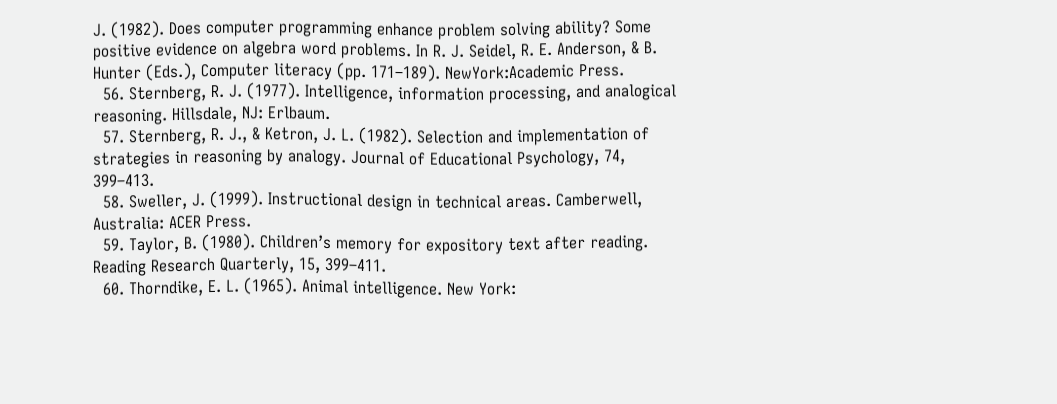J. (1982). Does computer programming enhance problem solving ability? Some positive evidence on algebra word problems. In R. J. Seidel, R. E. Anderson, & B. Hunter (Eds.), Computer literacy (pp. 171–189). NewYork:Academic Press.
  56. Sternberg, R. J. (1977). Intelligence, information processing, and analogical reasoning. Hillsdale, NJ: Erlbaum.
  57. Sternberg, R. J., & Ketron, J. L. (1982). Selection and implementation of strategies in reasoning by analogy. Journal of Educational Psychology, 74, 399–413.
  58. Sweller, J. (1999). Instructional design in technical areas. Camberwell, Australia: ACER Press.
  59. Taylor, B. (1980). Children’s memory for expository text after reading. Reading Research Quarterly, 15, 399–411.
  60. Thorndike, E. L. (1965). Animal intelligence. New York: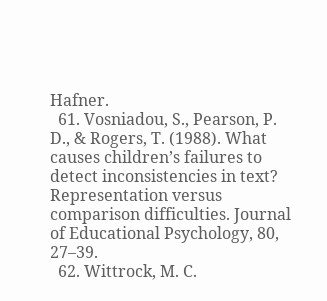Hafner.
  61. Vosniadou, S., Pearson, P. D., & Rogers, T. (1988). What causes children’s failures to detect inconsistencies in text? Representation versus comparison difficulties. Journal of Educational Psychology, 80, 27–39.
  62. Wittrock, M. C.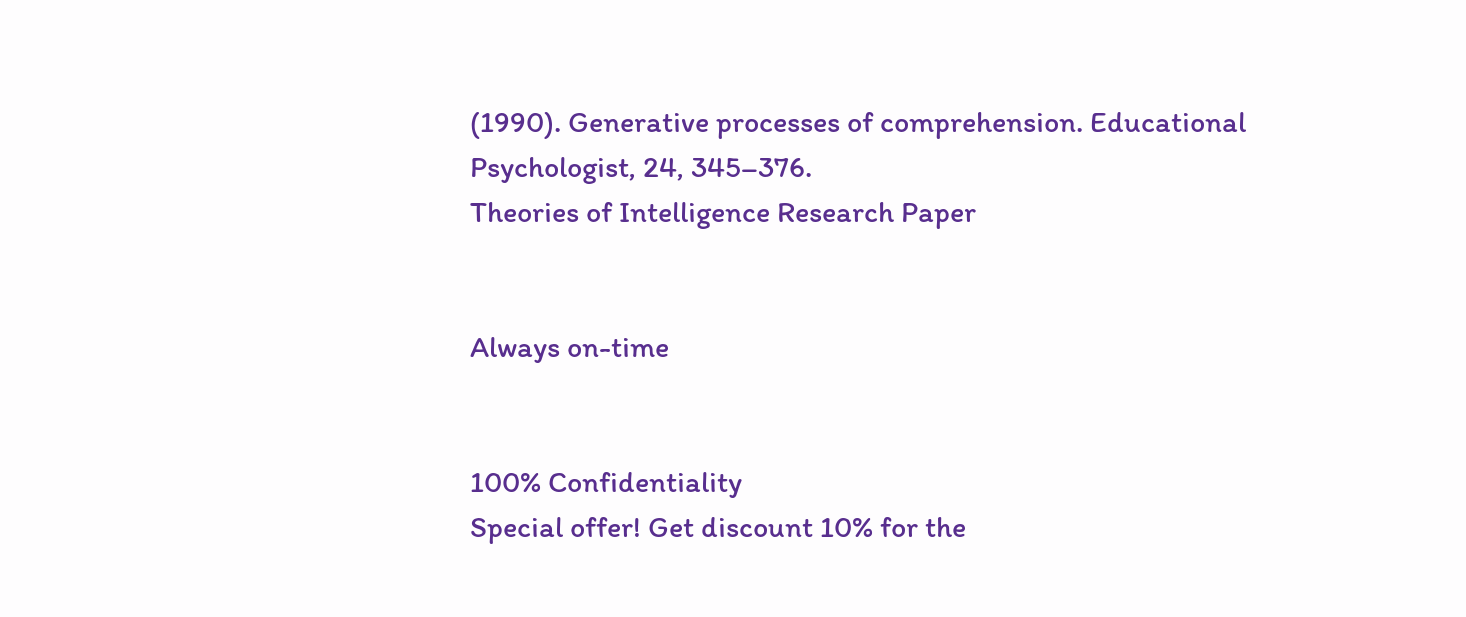(1990). Generative processes of comprehension. Educational Psychologist, 24, 345–376.
Theories of Intelligence Research Paper


Always on-time


100% Confidentiality
Special offer! Get discount 10% for the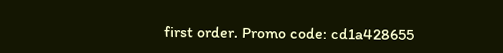first order. Promo code: cd1a428655